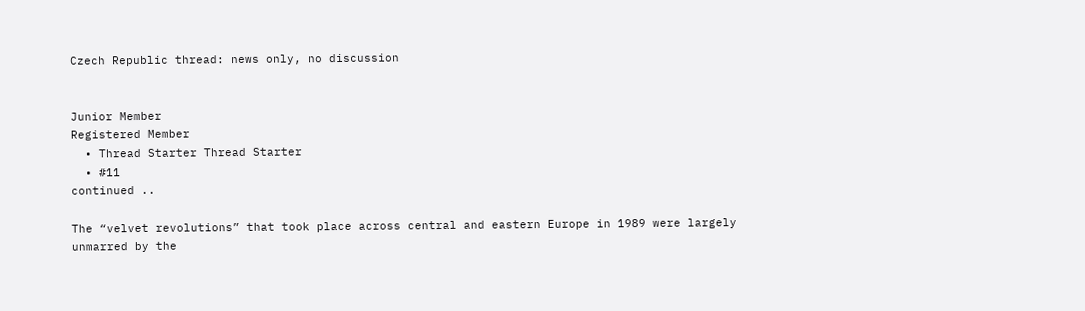Czech Republic thread: news only, no discussion


Junior Member
Registered Member
  • Thread Starter Thread Starter
  • #11
continued ..

The “velvet revolutions” that took place across central and eastern Europe in 1989 were largely unmarred by the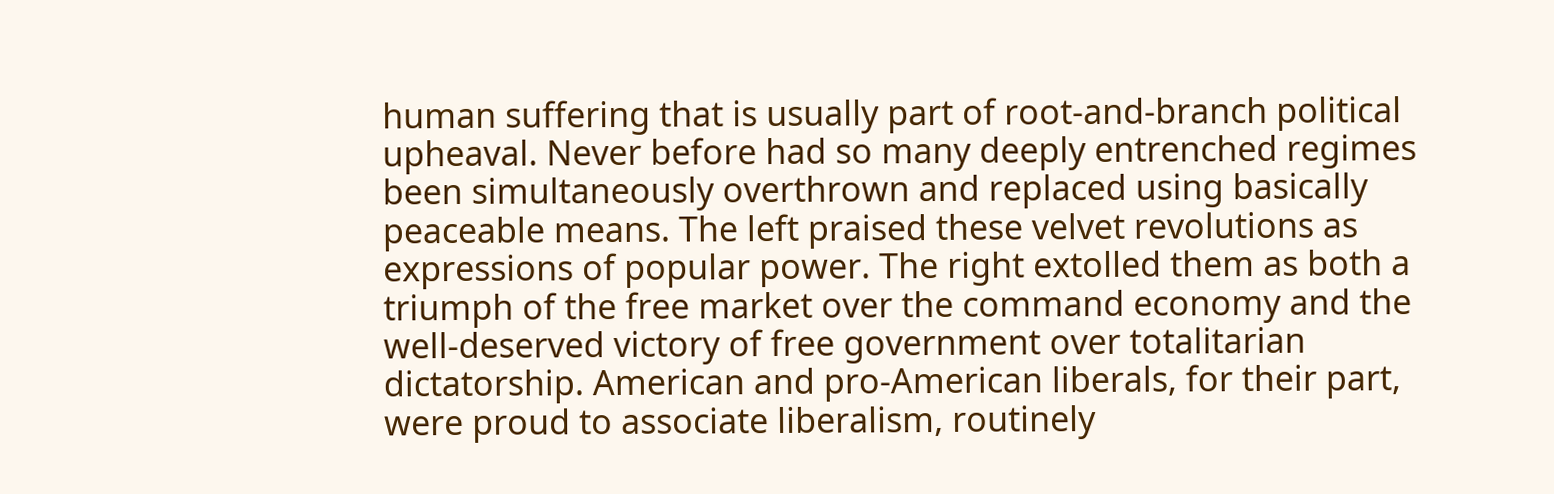human suffering that is usually part of root-and-branch political upheaval. Never before had so many deeply entrenched regimes been simultaneously overthrown and replaced using basically peaceable means. The left praised these velvet revolutions as expressions of popular power. The right extolled them as both a triumph of the free market over the command economy and the well-deserved victory of free government over totalitarian dictatorship. American and pro-American liberals, for their part, were proud to associate liberalism, routinely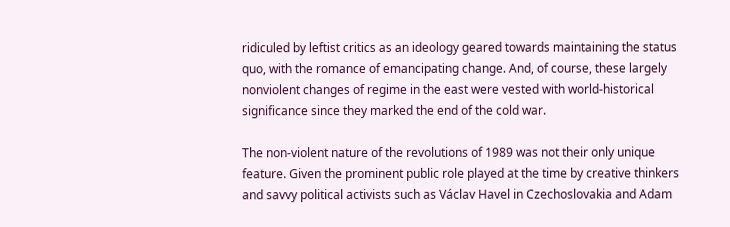ridiculed by leftist critics as an ideology geared towards maintaining the status quo, with the romance of emancipating change. And, of course, these largely nonviolent changes of regime in the east were vested with world-historical significance since they marked the end of the cold war.

The non-violent nature of the revolutions of 1989 was not their only unique feature. Given the prominent public role played at the time by creative thinkers and savvy political activists such as Václav Havel in Czechoslovakia and Adam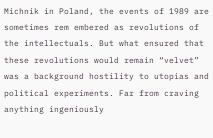Michnik in Poland, the events of 1989 are sometimes rem embered as revolutions of the intellectuals. But what ensured that these revolutions would remain “velvet” was a background hostility to utopias and political experiments. Far from craving anything ingeniously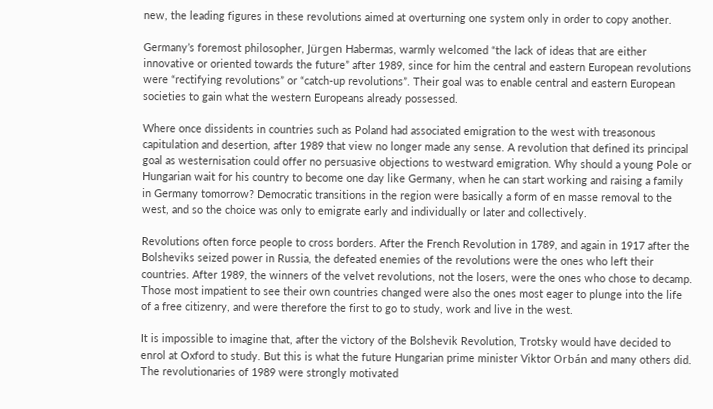new, the leading figures in these revolutions aimed at overturning one system only in order to copy another.

Germany’s foremost philosopher, Jürgen Habermas, warmly welcomed “the lack of ideas that are either innovative or oriented towards the future” after 1989, since for him the central and eastern European revolutions were “rectifying revolutions” or “catch-up revolutions”. Their goal was to enable central and eastern European societies to gain what the western Europeans already possessed.

Where once dissidents in countries such as Poland had associated emigration to the west with treasonous capitulation and desertion, after 1989 that view no longer made any sense. A revolution that defined its principal goal as westernisation could offer no persuasive objections to westward emigration. Why should a young Pole or Hungarian wait for his country to become one day like Germany, when he can start working and raising a family in Germany tomorrow? Democratic transitions in the region were basically a form of en masse removal to the west, and so the choice was only to emigrate early and individually or later and collectively.

Revolutions often force people to cross borders. After the French Revolution in 1789, and again in 1917 after the Bolsheviks seized power in Russia, the defeated enemies of the revolutions were the ones who left their countries. After 1989, the winners of the velvet revolutions, not the losers, were the ones who chose to decamp. Those most impatient to see their own countries changed were also the ones most eager to plunge into the life of a free citizenry, and were therefore the first to go to study, work and live in the west.

It is impossible to imagine that, after the victory of the Bolshevik Revolution, Trotsky would have decided to enrol at Oxford to study. But this is what the future Hungarian prime minister Viktor Orbán and many others did. The revolutionaries of 1989 were strongly motivated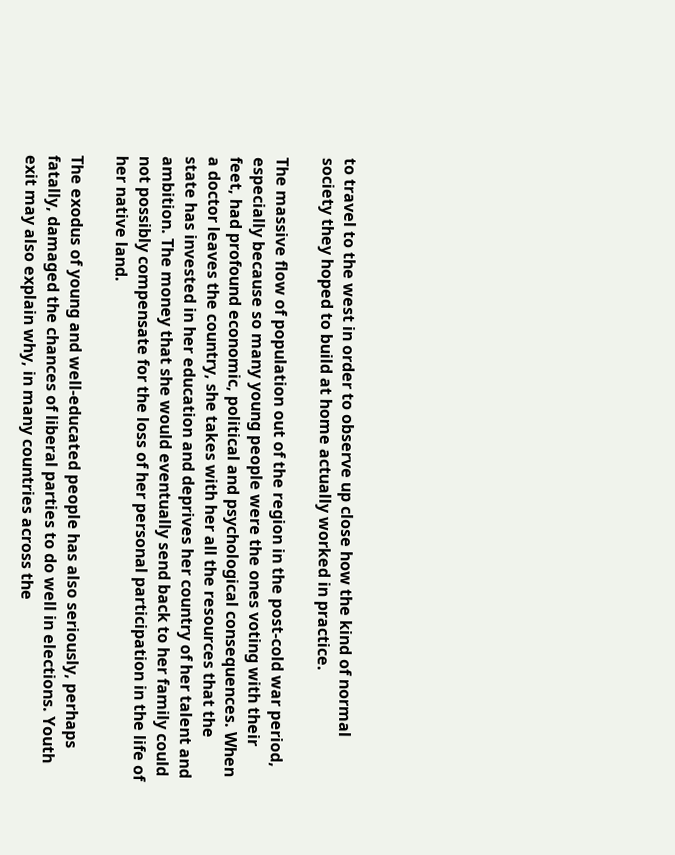to travel to the west in order to observe up close how the kind of normal society they hoped to build at home actually worked in practice.

The massive flow of population out of the region in the post-cold war period, especially because so many young people were the ones voting with their feet, had profound economic, political and psychological consequences. When a doctor leaves the country, she takes with her all the resources that the state has invested in her education and deprives her country of her talent and ambition. The money that she would eventually send back to her family could not possibly compensate for the loss of her personal participation in the life of her native land.

The exodus of young and well-educated people has also seriously, perhaps fatally, damaged the chances of liberal parties to do well in elections. Youth exit may also explain why, in many countries across the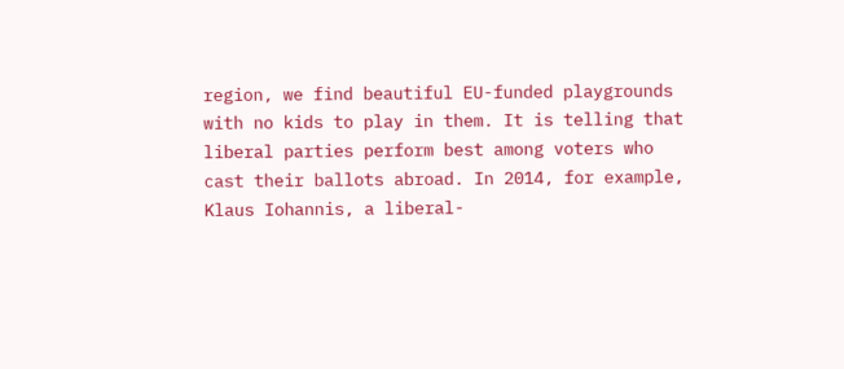region, we find beautiful EU-funded playgrounds with no kids to play in them. It is telling that liberal parties perform best among voters who cast their ballots abroad. In 2014, for example, Klaus Iohannis, a liberal-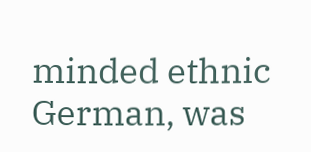minded ethnic German, was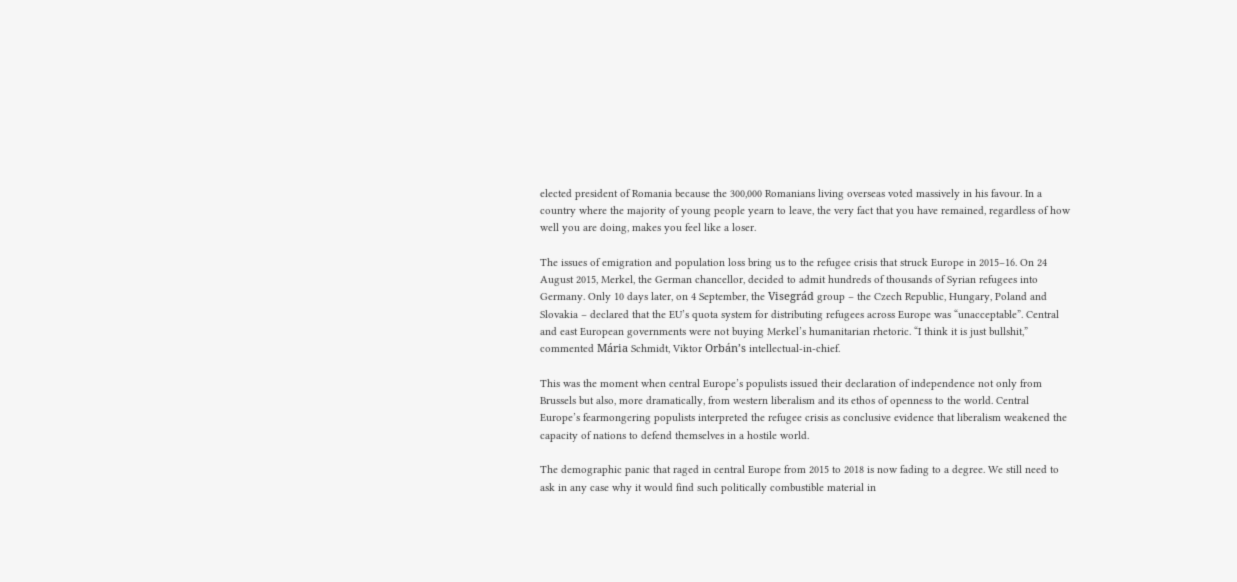elected president of Romania because the 300,000 Romanians living overseas voted massively in his favour. In a country where the majority of young people yearn to leave, the very fact that you have remained, regardless of how well you are doing, makes you feel like a loser.

The issues of emigration and population loss bring us to the refugee crisis that struck Europe in 2015–16. On 24 August 2015, Merkel, the German chancellor, decided to admit hundreds of thousands of Syrian refugees into Germany. Only 10 days later, on 4 September, the Visegrád group – the Czech Republic, Hungary, Poland and Slovakia – declared that the EU’s quota system for distributing refugees across Europe was “unacceptable”. Central and east European governments were not buying Merkel’s humanitarian rhetoric. “I think it is just bullshit,” commented Mária Schmidt, Viktor Orbán’s intellectual-in-chief.

This was the moment when central Europe’s populists issued their declaration of independence not only from Brussels but also, more dramatically, from western liberalism and its ethos of openness to the world. Central Europe’s fearmongering populists interpreted the refugee crisis as conclusive evidence that liberalism weakened the capacity of nations to defend themselves in a hostile world.

The demographic panic that raged in central Europe from 2015 to 2018 is now fading to a degree. We still need to ask in any case why it would find such politically combustible material in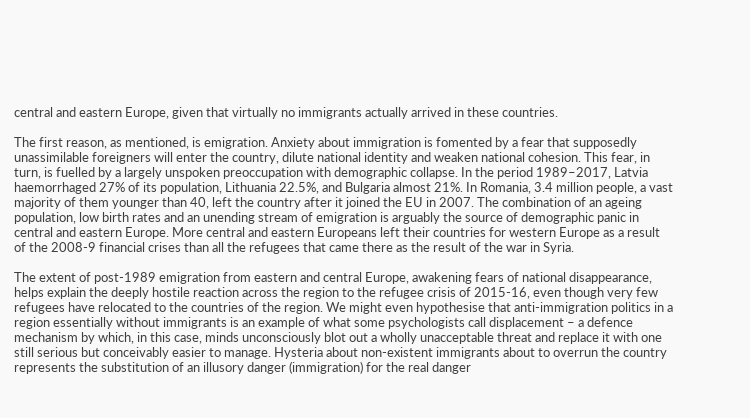central and eastern Europe, given that virtually no immigrants actually arrived in these countries.

The first reason, as mentioned, is emigration. Anxiety about immigration is fomented by a fear that supposedly unassimilable foreigners will enter the country, dilute national identity and weaken national cohesion. This fear, in turn, is fuelled by a largely unspoken preoccupation with demographic collapse. In the period 1989–2017, Latvia haemorrhaged 27% of its population, Lithuania 22.5%, and Bulgaria almost 21%. In Romania, 3.4 million people, a vast majority of them younger than 40, left the country after it joined the EU in 2007. The combination of an ageing population, low birth rates and an unending stream of emigration is arguably the source of demographic panic in central and eastern Europe. More central and eastern Europeans left their countries for western Europe as a result of the 2008-9 financial crises than all the refugees that came there as the result of the war in Syria.

The extent of post-1989 emigration from eastern and central Europe, awakening fears of national disappearance, helps explain the deeply hostile reaction across the region to the refugee crisis of 2015-16, even though very few refugees have relocated to the countries of the region. We might even hypothesise that anti-immigration politics in a region essentially without immigrants is an example of what some psychologists call displacement – a defence mechanism by which, in this case, minds unconsciously blot out a wholly unacceptable threat and replace it with one still serious but conceivably easier to manage. Hysteria about non-existent immigrants about to overrun the country represents the substitution of an illusory danger (immigration) for the real danger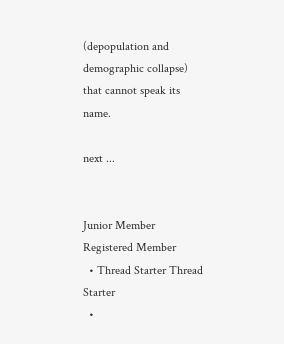(depopulation and demographic collapse) that cannot speak its name.

next ...


Junior Member
Registered Member
  • Thread Starter Thread Starter
  •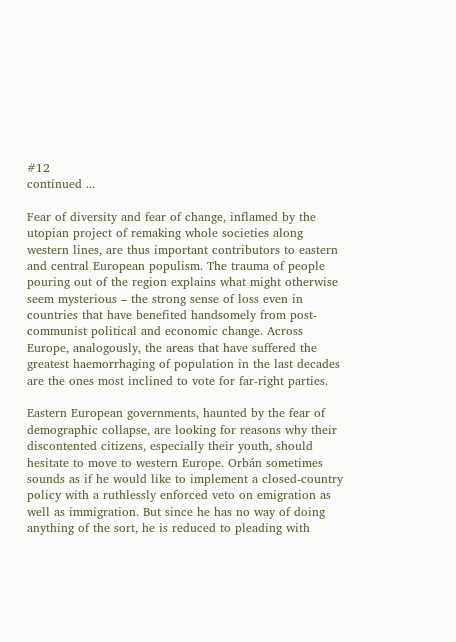#12
continued ...

Fear of diversity and fear of change, inflamed by the utopian project of remaking whole societies along western lines, are thus important contributors to eastern and central European populism. The trauma of people pouring out of the region explains what might otherwise seem mysterious – the strong sense of loss even in countries that have benefited handsomely from post-communist political and economic change. Across Europe, analogously, the areas that have suffered the greatest haemorrhaging of population in the last decades are the ones most inclined to vote for far-right parties.

Eastern European governments, haunted by the fear of demographic collapse, are looking for reasons why their discontented citizens, especially their youth, should hesitate to move to western Europe. Orbán sometimes sounds as if he would like to implement a closed-country policy with a ruthlessly enforced veto on emigration as well as immigration. But since he has no way of doing anything of the sort, he is reduced to pleading with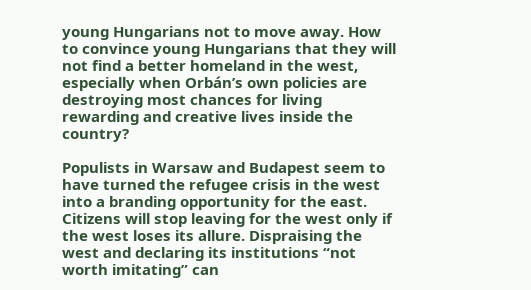young Hungarians not to move away. How to convince young Hungarians that they will not find a better homeland in the west, especially when Orbán’s own policies are destroying most chances for living rewarding and creative lives inside the country?

Populists in Warsaw and Budapest seem to have turned the refugee crisis in the west into a branding opportunity for the east. Citizens will stop leaving for the west only if the west loses its allure. Dispraising the west and declaring its institutions “not worth imitating” can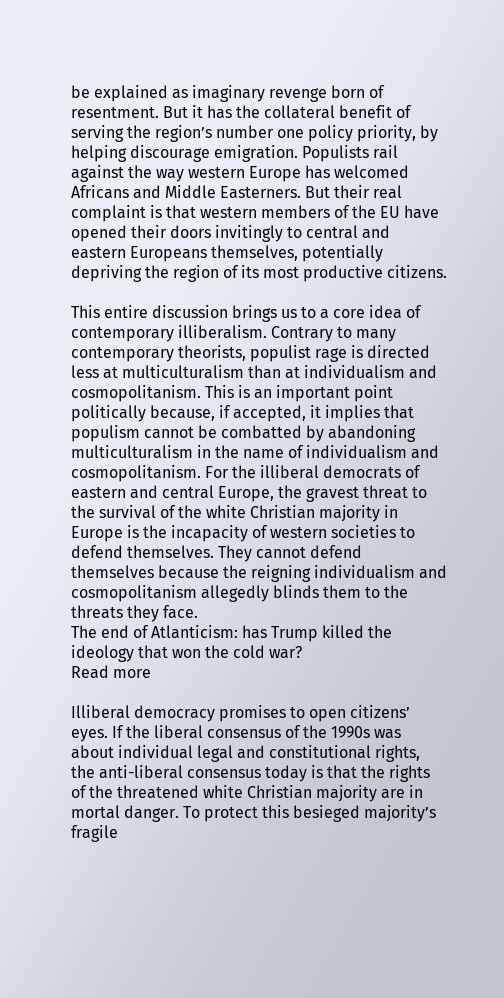be explained as imaginary revenge born of resentment. But it has the collateral benefit of serving the region’s number one policy priority, by helping discourage emigration. Populists rail against the way western Europe has welcomed Africans and Middle Easterners. But their real complaint is that western members of the EU have opened their doors invitingly to central and eastern Europeans themselves, potentially depriving the region of its most productive citizens.

This entire discussion brings us to a core idea of contemporary illiberalism. Contrary to many contemporary theorists, populist rage is directed less at multiculturalism than at individualism and cosmopolitanism. This is an important point politically because, if accepted, it implies that populism cannot be combatted by abandoning multiculturalism in the name of individualism and cosmopolitanism. For the illiberal democrats of eastern and central Europe, the gravest threat to the survival of the white Christian majority in Europe is the incapacity of western societies to defend themselves. They cannot defend themselves because the reigning individualism and cosmopolitanism allegedly blinds them to the threats they face.
The end of Atlanticism: has Trump killed the ideology that won the cold war?
Read more

Illiberal democracy promises to open citizens’ eyes. If the liberal consensus of the 1990s was about individual legal and constitutional rights, the anti-liberal consensus today is that the rights of the threatened white Christian majority are in mortal danger. To protect this besieged majority’s fragile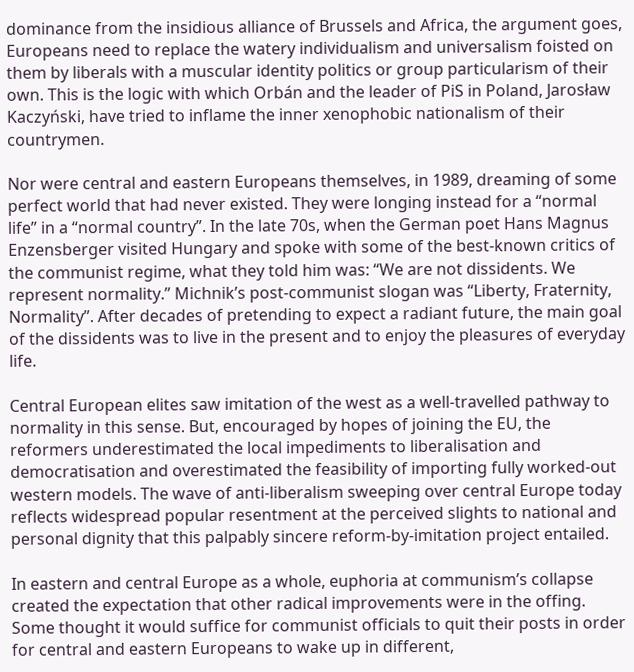dominance from the insidious alliance of Brussels and Africa, the argument goes, Europeans need to replace the watery individualism and universalism foisted on them by liberals with a muscular identity politics or group particularism of their own. This is the logic with which Orbán and the leader of PiS in Poland, Jarosław Kaczyński, have tried to inflame the inner xenophobic nationalism of their countrymen.

Nor were central and eastern Europeans themselves, in 1989, dreaming of some perfect world that had never existed. They were longing instead for a “normal life” in a “normal country”. In the late 70s, when the German poet Hans Magnus Enzensberger visited Hungary and spoke with some of the best-known critics of the communist regime, what they told him was: “We are not dissidents. We represent normality.” Michnik’s post-communist slogan was “Liberty, Fraternity, Normality”. After decades of pretending to expect a radiant future, the main goal of the dissidents was to live in the present and to enjoy the pleasures of everyday life.

Central European elites saw imitation of the west as a well-travelled pathway to normality in this sense. But, encouraged by hopes of joining the EU, the reformers underestimated the local impediments to liberalisation and democratisation and overestimated the feasibility of importing fully worked-out western models. The wave of anti-liberalism sweeping over central Europe today reflects widespread popular resentment at the perceived slights to national and personal dignity that this palpably sincere reform-by-imitation project entailed.

In eastern and central Europe as a whole, euphoria at communism’s collapse created the expectation that other radical improvements were in the offing. Some thought it would suffice for communist officials to quit their posts in order for central and eastern Europeans to wake up in different,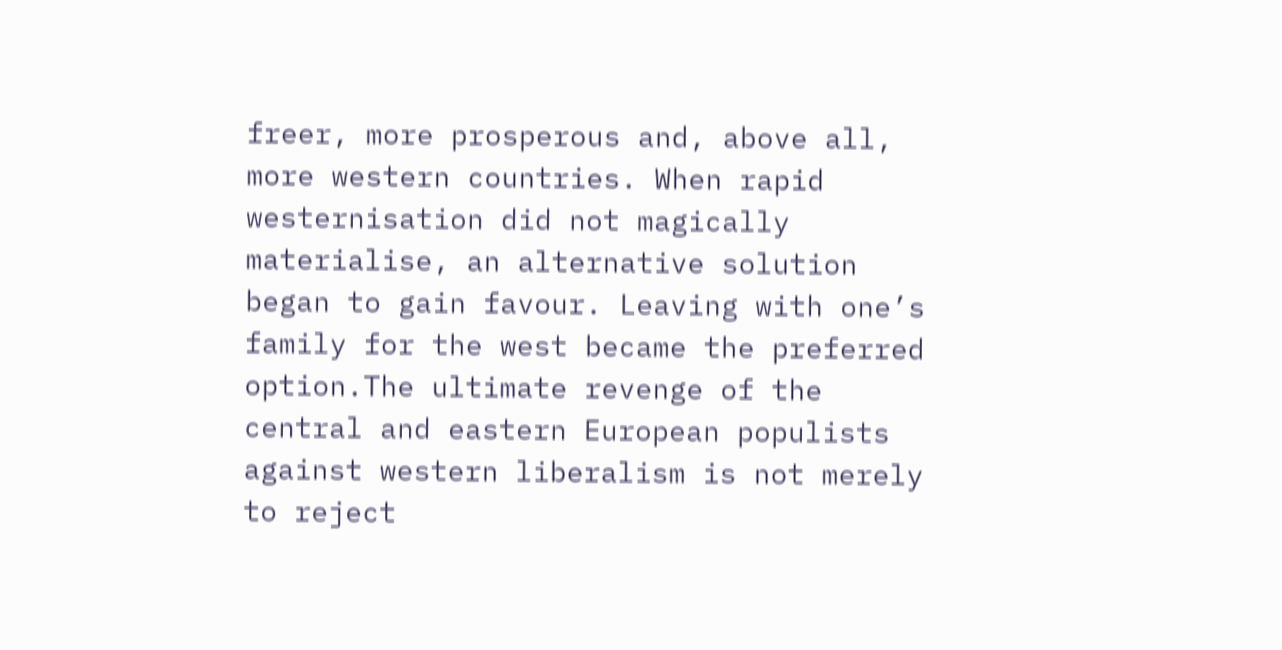freer, more prosperous and, above all, more western countries. When rapid westernisation did not magically materialise, an alternative solution began to gain favour. Leaving with one’s family for the west became the preferred option.The ultimate revenge of the central and eastern European populists against western liberalism is not merely to reject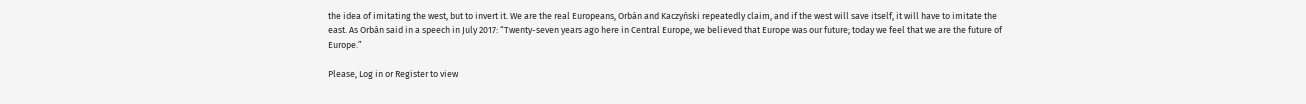the idea of imitating the west, but to invert it. We are the real Europeans, Orbán and Kaczyński repeatedly claim, and if the west will save itself, it will have to imitate the east. As Orbán said in a speech in July 2017: “Twenty-seven years ago here in Central Europe, we believed that Europe was our future; today we feel that we are the future of Europe.”

Please, Log in or Register to view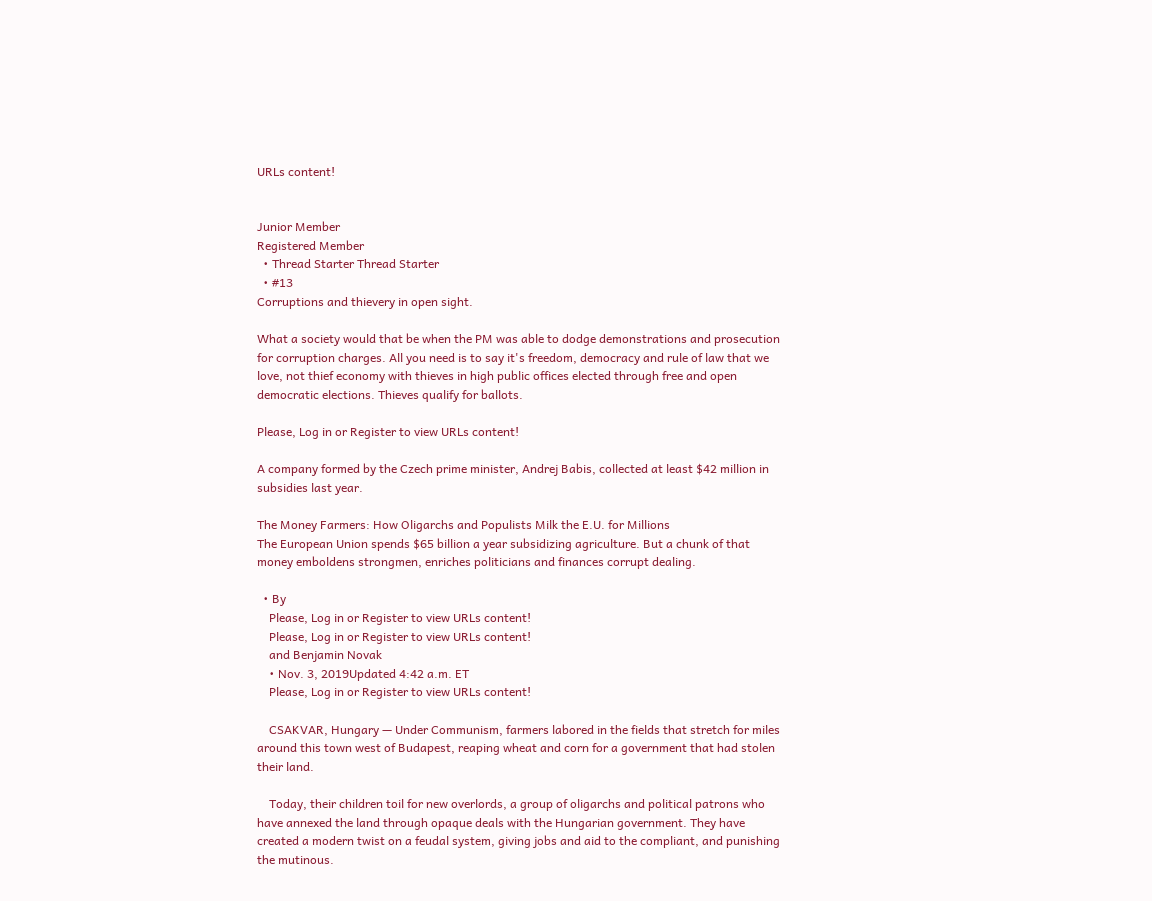URLs content!


Junior Member
Registered Member
  • Thread Starter Thread Starter
  • #13
Corruptions and thievery in open sight.

What a society would that be when the PM was able to dodge demonstrations and prosecution for corruption charges. All you need is to say it's freedom, democracy and rule of law that we love, not thief economy with thieves in high public offices elected through free and open democratic elections. Thieves qualify for ballots.

Please, Log in or Register to view URLs content!

A company formed by the Czech prime minister, Andrej Babis, collected at least $42 million in subsidies last year.

The Money Farmers: How Oligarchs and Populists Milk the E.U. for Millions
The European Union spends $65 billion a year subsidizing agriculture. But a chunk of that money emboldens strongmen, enriches politicians and finances corrupt dealing.

  • By
    Please, Log in or Register to view URLs content!
    Please, Log in or Register to view URLs content!
    and Benjamin Novak
    • Nov. 3, 2019Updated 4:42 a.m. ET
    Please, Log in or Register to view URLs content!

    CSAKVAR, Hungary — Under Communism, farmers labored in the fields that stretch for miles around this town west of Budapest, reaping wheat and corn for a government that had stolen their land.

    Today, their children toil for new overlords, a group of oligarchs and political patrons who have annexed the land through opaque deals with the Hungarian government. They have created a modern twist on a feudal system, giving jobs and aid to the compliant, and punishing the mutinous.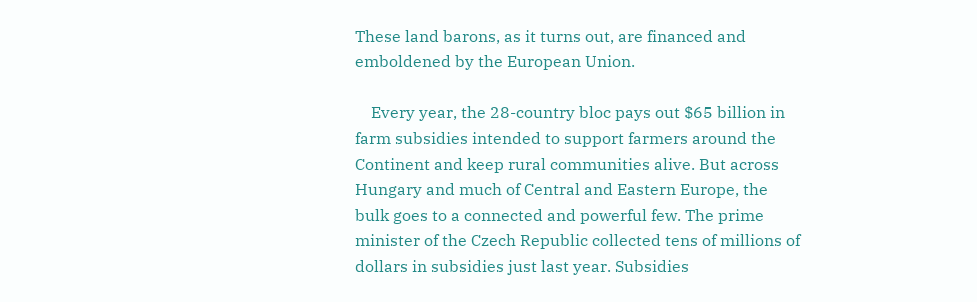These land barons, as it turns out, are financed and emboldened by the European Union.

    Every year, the 28-country bloc pays out $65 billion in farm subsidies intended to support farmers around the Continent and keep rural communities alive. But across Hungary and much of Central and Eastern Europe, the bulk goes to a connected and powerful few. The prime minister of the Czech Republic collected tens of millions of dollars in subsidies just last year. Subsidies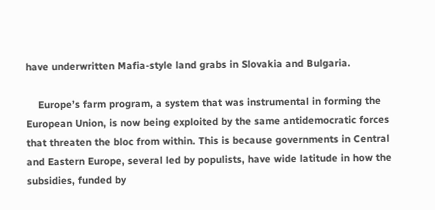have underwritten Mafia-style land grabs in Slovakia and Bulgaria.

    Europe’s farm program, a system that was instrumental in forming the European Union, is now being exploited by the same antidemocratic forces that threaten the bloc from within. This is because governments in Central and Eastern Europe, several led by populists, have wide latitude in how the subsidies, funded by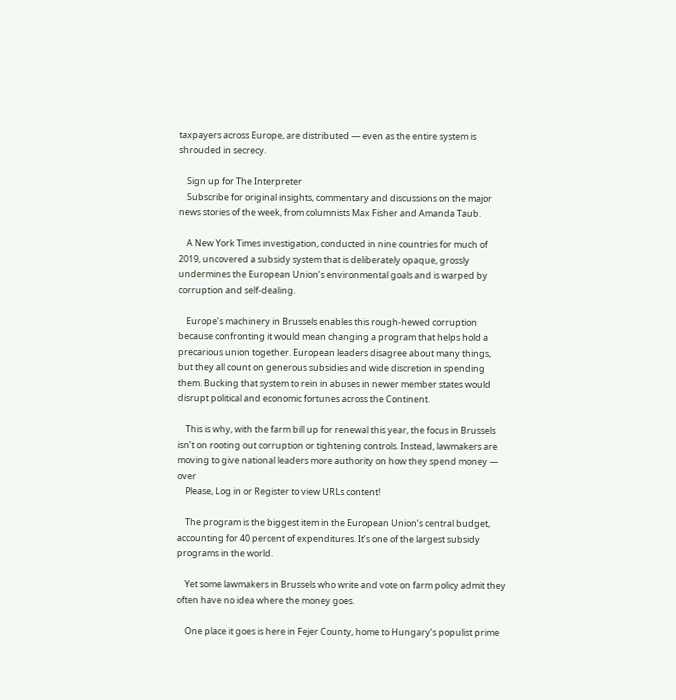taxpayers across Europe, are distributed — even as the entire system is shrouded in secrecy.

    Sign up for The Interpreter
    Subscribe for original insights, commentary and discussions on the major news stories of the week, from columnists Max Fisher and Amanda Taub.

    A New York Times investigation, conducted in nine countries for much of 2019, uncovered a subsidy system that is deliberately opaque, grossly undermines the European Union’s environmental goals and is warped by corruption and self-dealing.

    Europe’s machinery in Brussels enables this rough-hewed corruption because confronting it would mean changing a program that helps hold a precarious union together. European leaders disagree about many things, but they all count on generous subsidies and wide discretion in spending them. Bucking that system to rein in abuses in newer member states would disrupt political and economic fortunes across the Continent.

    This is why, with the farm bill up for renewal this year, the focus in Brussels isn’t on rooting out corruption or tightening controls. Instead, lawmakers are moving to give national leaders more authority on how they spend money — over
    Please, Log in or Register to view URLs content!

    The program is the biggest item in the European Union’s central budget, accounting for 40 percent of expenditures. It’s one of the largest subsidy programs in the world.

    Yet some lawmakers in Brussels who write and vote on farm policy admit they often have no idea where the money goes.

    One place it goes is here in Fejer County, home to Hungary’s populist prime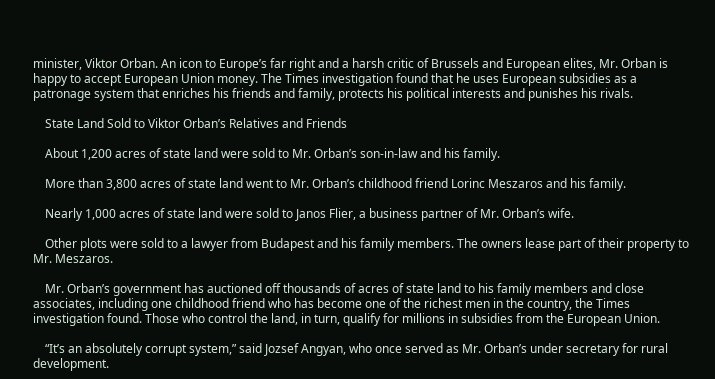minister, Viktor Orban. An icon to Europe’s far right and a harsh critic of Brussels and European elites, Mr. Orban is happy to accept European Union money. The Times investigation found that he uses European subsidies as a patronage system that enriches his friends and family, protects his political interests and punishes his rivals.

    State Land Sold to Viktor Orban’s Relatives and Friends

    About 1,200 acres of state land were sold to Mr. Orban’s son-in-law and his family.

    More than 3,800 acres of state land went to Mr. Orban’s childhood friend Lorinc Meszaros and his family.

    Nearly 1,000 acres of state land were sold to Janos Flier, a business partner of Mr. Orban’s wife.

    Other plots were sold to a lawyer from Budapest and his family members. The owners lease part of their property to Mr. Meszaros.

    Mr. Orban’s government has auctioned off thousands of acres of state land to his family members and close associates, including one childhood friend who has become one of the richest men in the country, the Times investigation found. Those who control the land, in turn, qualify for millions in subsidies from the European Union.

    “It’s an absolutely corrupt system,” said Jozsef Angyan, who once served as Mr. Orban’s under secretary for rural development.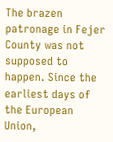The brazen patronage in Fejer County was not supposed to happen. Since the earliest days of the European Union,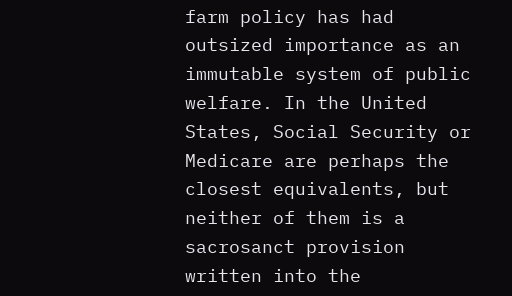farm policy has had outsized importance as an immutable system of public welfare. In the United States, Social Security or Medicare are perhaps the closest equivalents, but neither of them is a sacrosanct provision written into the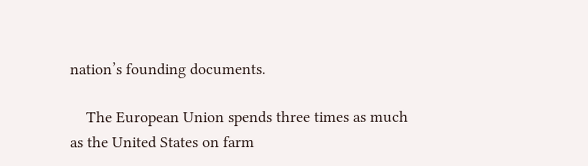nation’s founding documents.

    The European Union spends three times as much as the United States on farm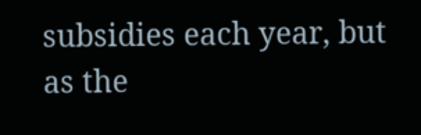subsidies each year, but as the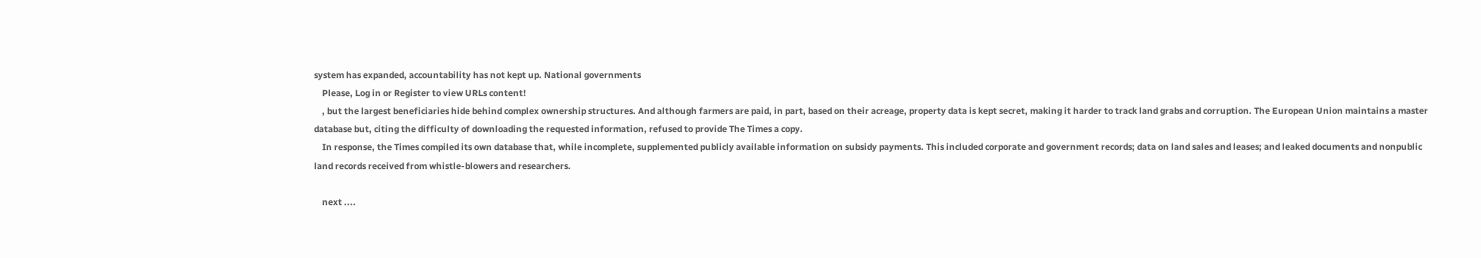system has expanded, accountability has not kept up. National governments
    Please, Log in or Register to view URLs content!
    , but the largest beneficiaries hide behind complex ownership structures. And although farmers are paid, in part, based on their acreage, property data is kept secret, making it harder to track land grabs and corruption. The European Union maintains a master database but, citing the difficulty of downloading the requested information, refused to provide The Times a copy.
    In response, the Times compiled its own database that, while incomplete, supplemented publicly available information on subsidy payments. This included corporate and government records; data on land sales and leases; and leaked documents and nonpublic land records received from whistle-blowers and researchers.

    next ....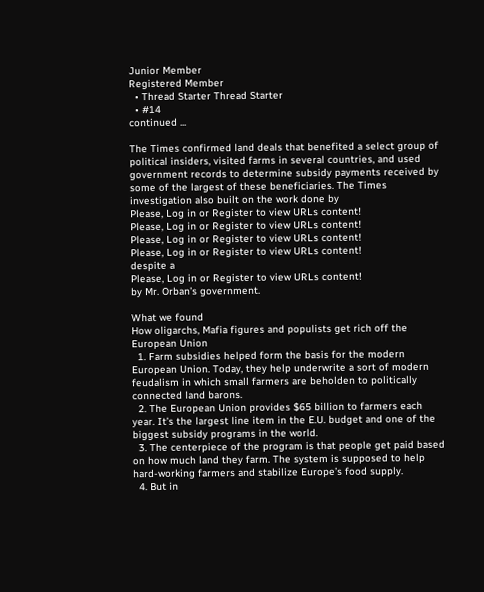Junior Member
Registered Member
  • Thread Starter Thread Starter
  • #14
continued ...

The Times confirmed land deals that benefited a select group of political insiders, visited farms in several countries, and used government records to determine subsidy payments received by some of the largest of these beneficiaries. The Times investigation also built on the work done by
Please, Log in or Register to view URLs content!
Please, Log in or Register to view URLs content!
Please, Log in or Register to view URLs content!
Please, Log in or Register to view URLs content!
despite a
Please, Log in or Register to view URLs content!
by Mr. Orban’s government.

What we found
How oligarchs, Mafia figures and populists get rich off the European Union
  1. Farm subsidies helped form the basis for the modern European Union. Today, they help underwrite a sort of modern feudalism in which small farmers are beholden to politically connected land barons.
  2. The European Union provides $65 billion to farmers each year. It’s the largest line item in the E.U. budget and one of the biggest subsidy programs in the world.
  3. The centerpiece of the program is that people get paid based on how much land they farm. The system is supposed to help hard-working farmers and stabilize Europe’s food supply.
  4. But in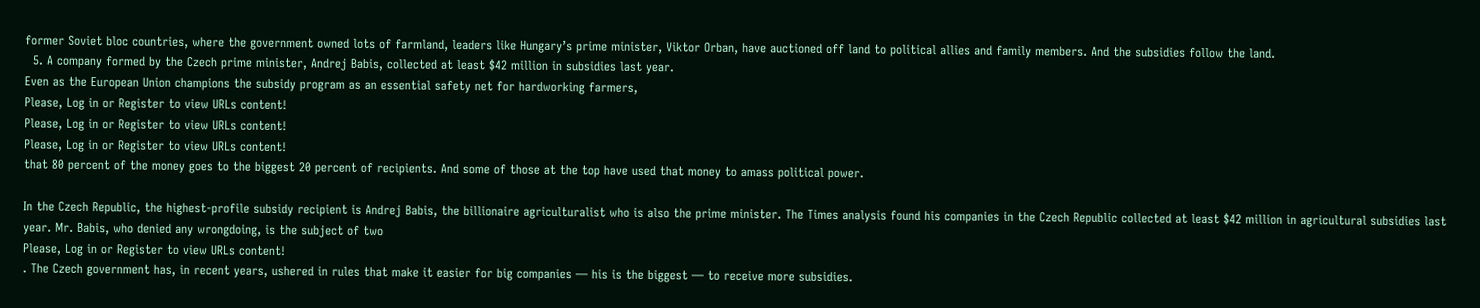former Soviet bloc countries, where the government owned lots of farmland, leaders like Hungary’s prime minister, Viktor Orban, have auctioned off land to political allies and family members. And the subsidies follow the land.
  5. A company formed by the Czech prime minister, Andrej Babis, collected at least $42 million in subsidies last year.
Even as the European Union champions the subsidy program as an essential safety net for hardworking farmers,
Please, Log in or Register to view URLs content!
Please, Log in or Register to view URLs content!
Please, Log in or Register to view URLs content!
that 80 percent of the money goes to the biggest 20 percent of recipients. And some of those at the top have used that money to amass political power.

In the Czech Republic, the highest-profile subsidy recipient is Andrej Babis, the billionaire agriculturalist who is also the prime minister. The Times analysis found his companies in the Czech Republic collected at least $42 million in agricultural subsidies last year. Mr. Babis, who denied any wrongdoing, is the subject of two
Please, Log in or Register to view URLs content!
. The Czech government has, in recent years, ushered in rules that make it easier for big companies — his is the biggest — to receive more subsidies.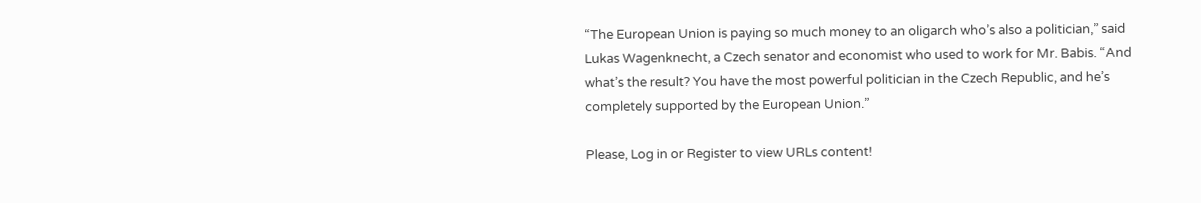“The European Union is paying so much money to an oligarch who’s also a politician,” said Lukas Wagenknecht, a Czech senator and economist who used to work for Mr. Babis. “And what’s the result? You have the most powerful politician in the Czech Republic, and he’s completely supported by the European Union.”

Please, Log in or Register to view URLs content!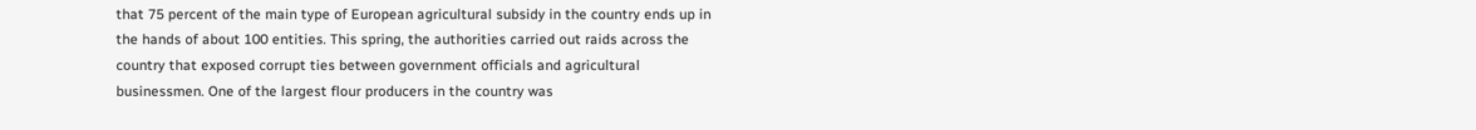that 75 percent of the main type of European agricultural subsidy in the country ends up in the hands of about 100 entities. This spring, the authorities carried out raids across the country that exposed corrupt ties between government officials and agricultural businessmen. One of the largest flour producers in the country was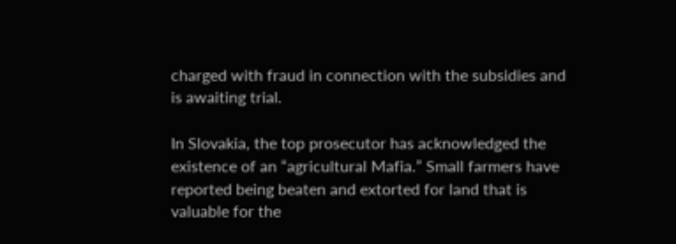charged with fraud in connection with the subsidies and is awaiting trial.

In Slovakia, the top prosecutor has acknowledged the existence of an “agricultural Mafia.” Small farmers have reported being beaten and extorted for land that is valuable for the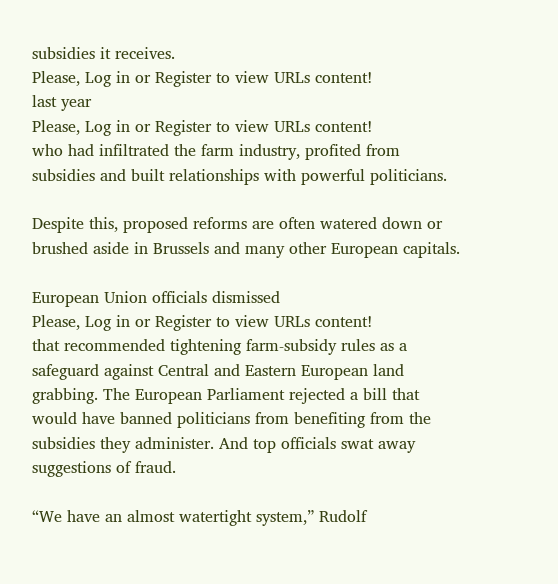subsidies it receives.
Please, Log in or Register to view URLs content!
last year
Please, Log in or Register to view URLs content!
who had infiltrated the farm industry, profited from subsidies and built relationships with powerful politicians.

Despite this, proposed reforms are often watered down or brushed aside in Brussels and many other European capitals.

European Union officials dismissed
Please, Log in or Register to view URLs content!
that recommended tightening farm-subsidy rules as a safeguard against Central and Eastern European land grabbing. The European Parliament rejected a bill that would have banned politicians from benefiting from the subsidies they administer. And top officials swat away suggestions of fraud.

“We have an almost watertight system,” Rudolf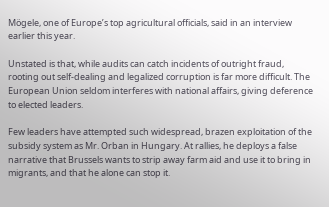Mögele, one of Europe’s top agricultural officials, said in an interview earlier this year.

Unstated is that, while audits can catch incidents of outright fraud, rooting out self-dealing and legalized corruption is far more difficult. The European Union seldom interferes with national affairs, giving deference to elected leaders.

Few leaders have attempted such widespread, brazen exploitation of the subsidy system as Mr. Orban in Hungary. At rallies, he deploys a false narrative that Brussels wants to strip away farm aid and use it to bring in migrants, and that he alone can stop it.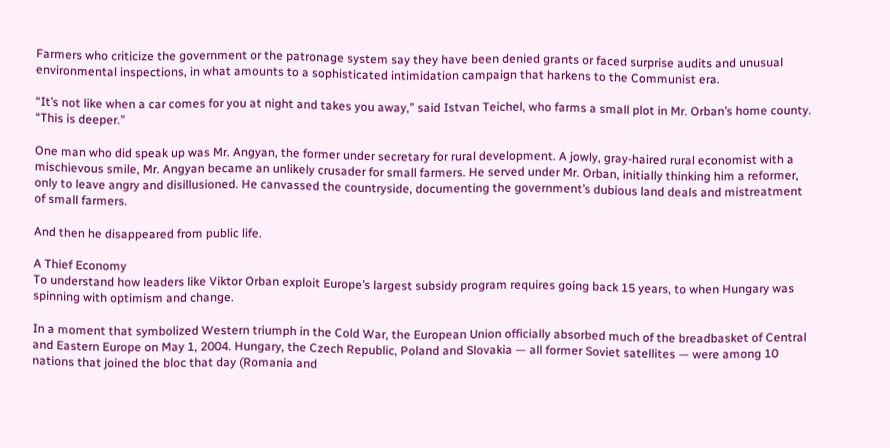Farmers who criticize the government or the patronage system say they have been denied grants or faced surprise audits and unusual environmental inspections, in what amounts to a sophisticated intimidation campaign that harkens to the Communist era.

“It’s not like when a car comes for you at night and takes you away,” said Istvan Teichel, who farms a small plot in Mr. Orban’s home county. “This is deeper.”

One man who did speak up was Mr. Angyan, the former under secretary for rural development. A jowly, gray-haired rural economist with a mischievous smile, Mr. Angyan became an unlikely crusader for small farmers. He served under Mr. Orban, initially thinking him a reformer, only to leave angry and disillusioned. He canvassed the countryside, documenting the government’s dubious land deals and mistreatment of small farmers.

And then he disappeared from public life.

A Thief Economy
To understand how leaders like Viktor Orban exploit Europe’s largest subsidy program requires going back 15 years, to when Hungary was spinning with optimism and change.

In a moment that symbolized Western triumph in the Cold War, the European Union officially absorbed much of the breadbasket of Central and Eastern Europe on May 1, 2004. Hungary, the Czech Republic, Poland and Slovakia — all former Soviet satellites — were among 10 nations that joined the bloc that day (Romania and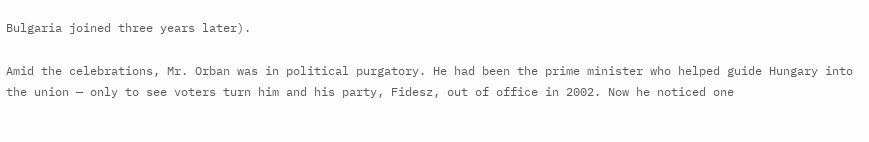Bulgaria joined three years later).

Amid the celebrations, Mr. Orban was in political purgatory. He had been the prime minister who helped guide Hungary into the union — only to see voters turn him and his party, Fidesz, out of office in 2002. Now he noticed one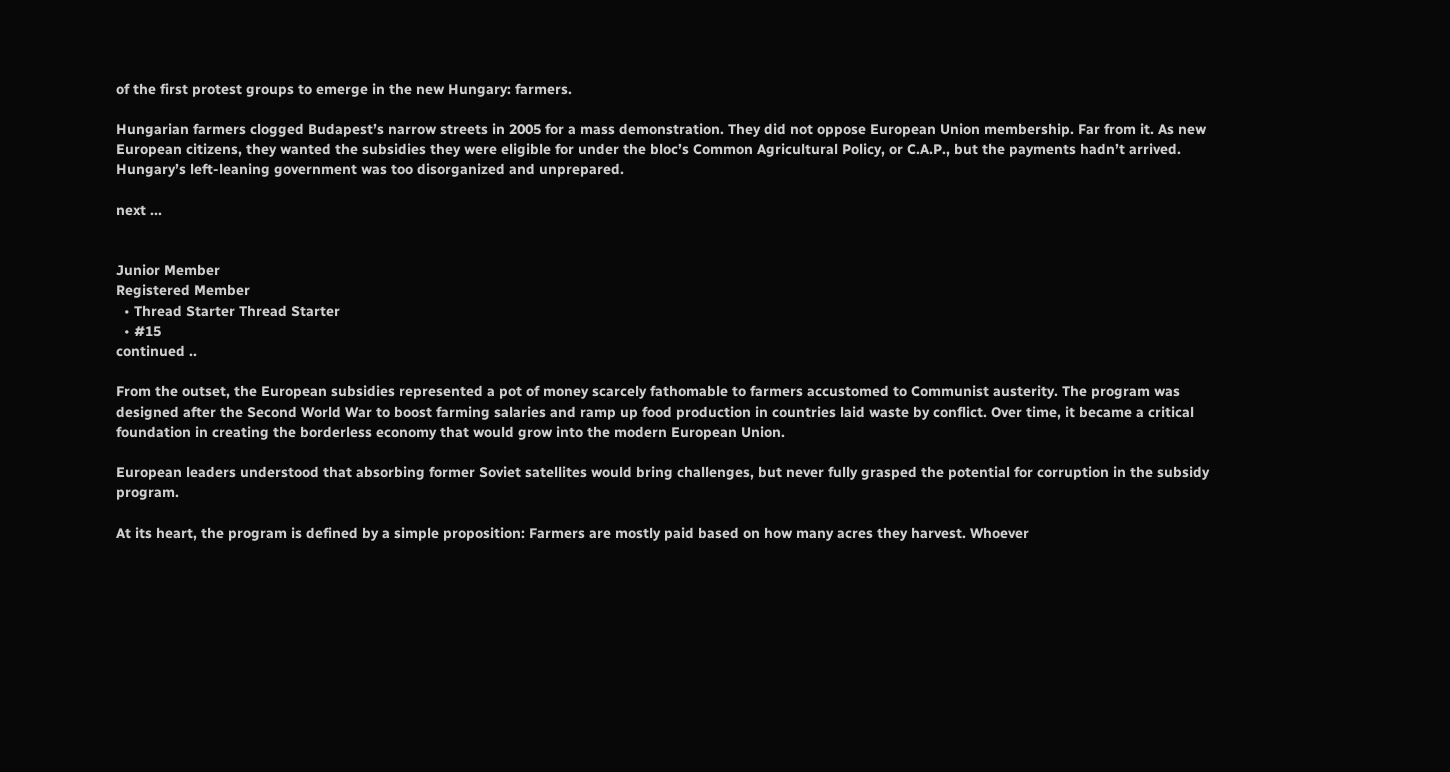of the first protest groups to emerge in the new Hungary: farmers.

Hungarian farmers clogged Budapest’s narrow streets in 2005 for a mass demonstration. They did not oppose European Union membership. Far from it. As new European citizens, they wanted the subsidies they were eligible for under the bloc’s Common Agricultural Policy, or C.A.P., but the payments hadn’t arrived. Hungary’s left-leaning government was too disorganized and unprepared.

next ...


Junior Member
Registered Member
  • Thread Starter Thread Starter
  • #15
continued ..

From the outset, the European subsidies represented a pot of money scarcely fathomable to farmers accustomed to Communist austerity. The program was designed after the Second World War to boost farming salaries and ramp up food production in countries laid waste by conflict. Over time, it became a critical foundation in creating the borderless economy that would grow into the modern European Union.

European leaders understood that absorbing former Soviet satellites would bring challenges, but never fully grasped the potential for corruption in the subsidy program.

At its heart, the program is defined by a simple proposition: Farmers are mostly paid based on how many acres they harvest. Whoever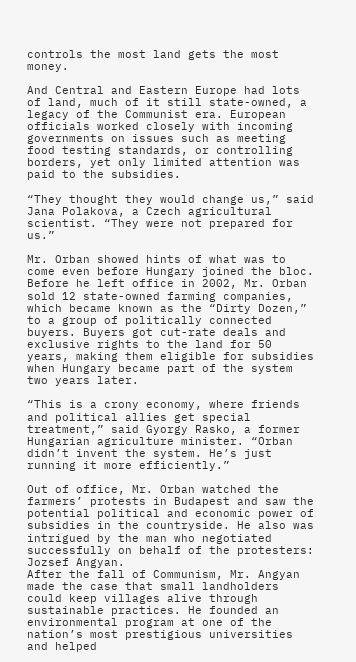controls the most land gets the most money.

And Central and Eastern Europe had lots of land, much of it still state-owned, a legacy of the Communist era. European officials worked closely with incoming governments on issues such as meeting food testing standards, or controlling borders, yet only limited attention was paid to the subsidies.

“They thought they would change us,” said Jana Polakova, a Czech agricultural scientist. “They were not prepared for us.”

Mr. Orban showed hints of what was to come even before Hungary joined the bloc. Before he left office in 2002, Mr. Orban sold 12 state-owned farming companies, which became known as the “Dirty Dozen,” to a group of politically connected buyers. Buyers got cut-rate deals and exclusive rights to the land for 50 years, making them eligible for subsidies when Hungary became part of the system two years later.

“This is a crony economy, where friends and political allies get special treatment,” said Gyorgy Rasko, a former Hungarian agriculture minister. “Orban didn’t invent the system. He’s just running it more efficiently.”

Out of office, Mr. Orban watched the farmers’ protests in Budapest and saw the potential political and economic power of subsidies in the countryside. He also was intrigued by the man who negotiated successfully on behalf of the protesters: Jozsef Angyan.
After the fall of Communism, Mr. Angyan made the case that small landholders could keep villages alive through sustainable practices. He founded an environmental program at one of the nation’s most prestigious universities and helped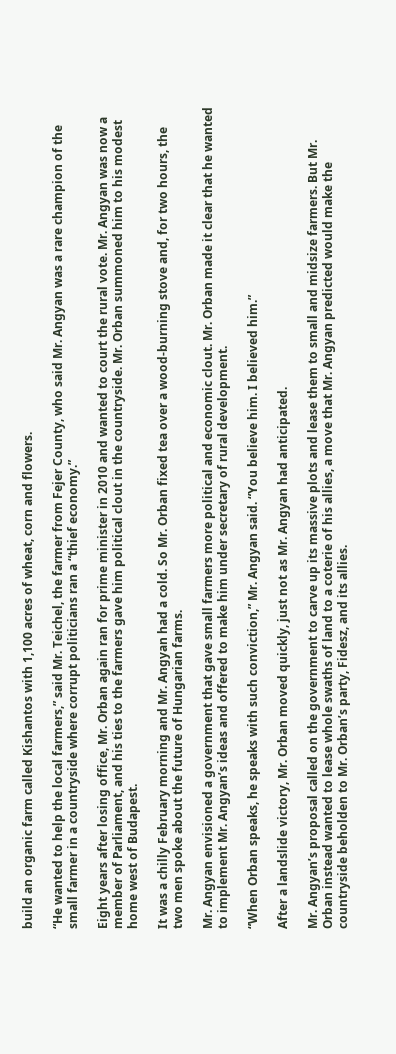build an organic farm called Kishantos with 1,100 acres of wheat, corn and flowers.

“He wanted to help the local farmers,” said Mr. Teichel, the farmer from Fejer County, who said Mr. Angyan was a rare champion of the small farmer in a countryside where corrupt politicians ran a “thief economy.”

Eight years after losing office, Mr. Orban again ran for prime minister in 2010 and wanted to court the rural vote. Mr. Angyan was now a member of Parliament, and his ties to the farmers gave him political clout in the countryside. Mr. Orban summoned him to his modest home west of Budapest.

It was a chilly February morning and Mr. Angyan had a cold. So Mr. Orban fixed tea over a wood-burning stove and, for two hours, the two men spoke about the future of Hungarian farms.

Mr. Angyan envisioned a government that gave small farmers more political and economic clout. Mr. Orban made it clear that he wanted to implement Mr. Angyan’s ideas and offered to make him under secretary of rural development.

“When Orban speaks, he speaks with such conviction,” Mr. Angyan said. “You believe him. I believed him.”

After a landslide victory, Mr. Orban moved quickly, just not as Mr. Angyan had anticipated.

Mr. Angyan’s proposal called on the government to carve up its massive plots and lease them to small and midsize farmers. But Mr. Orban instead wanted to lease whole swaths of land to a coterie of his allies, a move that Mr. Angyan predicted would make the countryside beholden to Mr. Orban’s party, Fidesz, and its allies.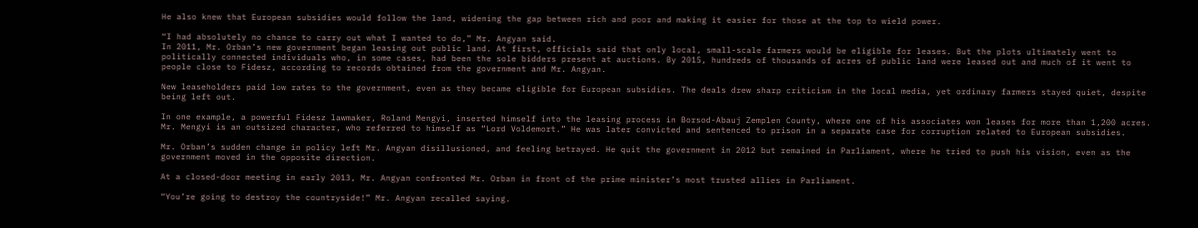He also knew that European subsidies would follow the land, widening the gap between rich and poor and making it easier for those at the top to wield power.

“I had absolutely no chance to carry out what I wanted to do,” Mr. Angyan said.
In 2011, Mr. Orban’s new government began leasing out public land. At first, officials said that only local, small-scale farmers would be eligible for leases. But the plots ultimately went to politically connected individuals who, in some cases, had been the sole bidders present at auctions. By 2015, hundreds of thousands of acres of public land were leased out and much of it went to people close to Fidesz, according to records obtained from the government and Mr. Angyan.

New leaseholders paid low rates to the government, even as they became eligible for European subsidies. The deals drew sharp criticism in the local media, yet ordinary farmers stayed quiet, despite being left out.

In one example, a powerful Fidesz lawmaker, Roland Mengyi, inserted himself into the leasing process in Borsod-Abauj Zemplen County, where one of his associates won leases for more than 1,200 acres. Mr. Mengyi is an outsized character, who referred to himself as “Lord Voldemort.” He was later convicted and sentenced to prison in a separate case for corruption related to European subsidies.

Mr. Orban’s sudden change in policy left Mr. Angyan disillusioned, and feeling betrayed. He quit the government in 2012 but remained in Parliament, where he tried to push his vision, even as the government moved in the opposite direction.

At a closed-door meeting in early 2013, Mr. Angyan confronted Mr. Orban in front of the prime minister’s most trusted allies in Parliament.

“You’re going to destroy the countryside!” Mr. Angyan recalled saying.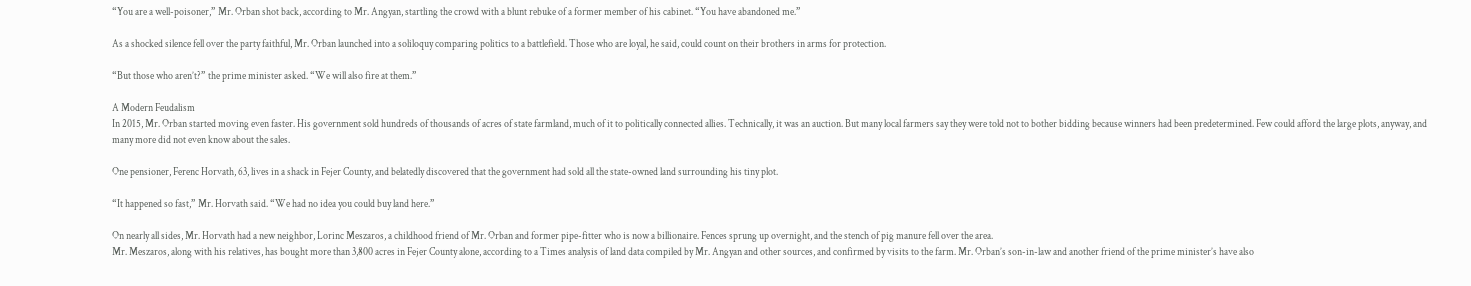“You are a well-poisoner,” Mr. Orban shot back, according to Mr. Angyan, startling the crowd with a blunt rebuke of a former member of his cabinet. “You have abandoned me.”

As a shocked silence fell over the party faithful, Mr. Orban launched into a soliloquy comparing politics to a battlefield. Those who are loyal, he said, could count on their brothers in arms for protection.

“But those who aren’t?” the prime minister asked. “We will also fire at them.”

A Modern Feudalism
In 2015, Mr. Orban started moving even faster. His government sold hundreds of thousands of acres of state farmland, much of it to politically connected allies. Technically, it was an auction. But many local farmers say they were told not to bother bidding because winners had been predetermined. Few could afford the large plots, anyway, and many more did not even know about the sales.

One pensioner, Ferenc Horvath, 63, lives in a shack in Fejer County, and belatedly discovered that the government had sold all the state-owned land surrounding his tiny plot.

“It happened so fast,” Mr. Horvath said. “We had no idea you could buy land here.”

On nearly all sides, Mr. Horvath had a new neighbor, Lorinc Meszaros, a childhood friend of Mr. Orban and former pipe-fitter who is now a billionaire. Fences sprung up overnight, and the stench of pig manure fell over the area.
Mr. Meszaros, along with his relatives, has bought more than 3,800 acres in Fejer County alone, according to a Times analysis of land data compiled by Mr. Angyan and other sources, and confirmed by visits to the farm. Mr. Orban’s son-in-law and another friend of the prime minister’s have also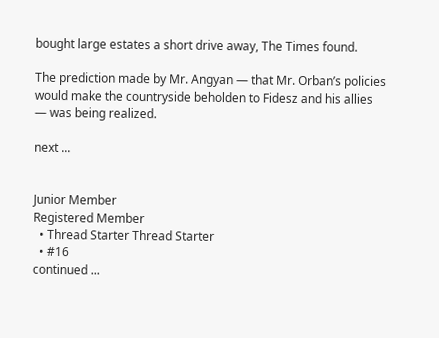bought large estates a short drive away, The Times found.

The prediction made by Mr. Angyan — that Mr. Orban’s policies would make the countryside beholden to Fidesz and his allies — was being realized.

next ...


Junior Member
Registered Member
  • Thread Starter Thread Starter
  • #16
continued ...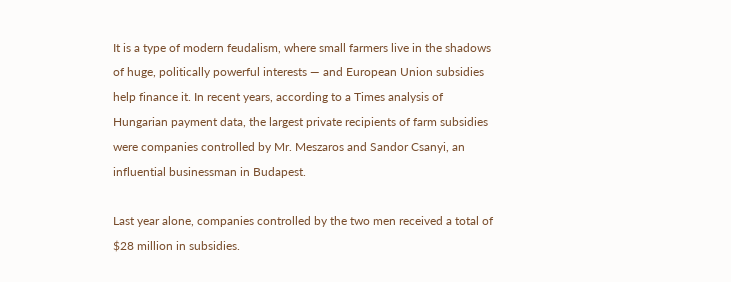It is a type of modern feudalism, where small farmers live in the shadows of huge, politically powerful interests — and European Union subsidies help finance it. In recent years, according to a Times analysis of Hungarian payment data, the largest private recipients of farm subsidies were companies controlled by Mr. Meszaros and Sandor Csanyi, an influential businessman in Budapest.

Last year alone, companies controlled by the two men received a total of $28 million in subsidies.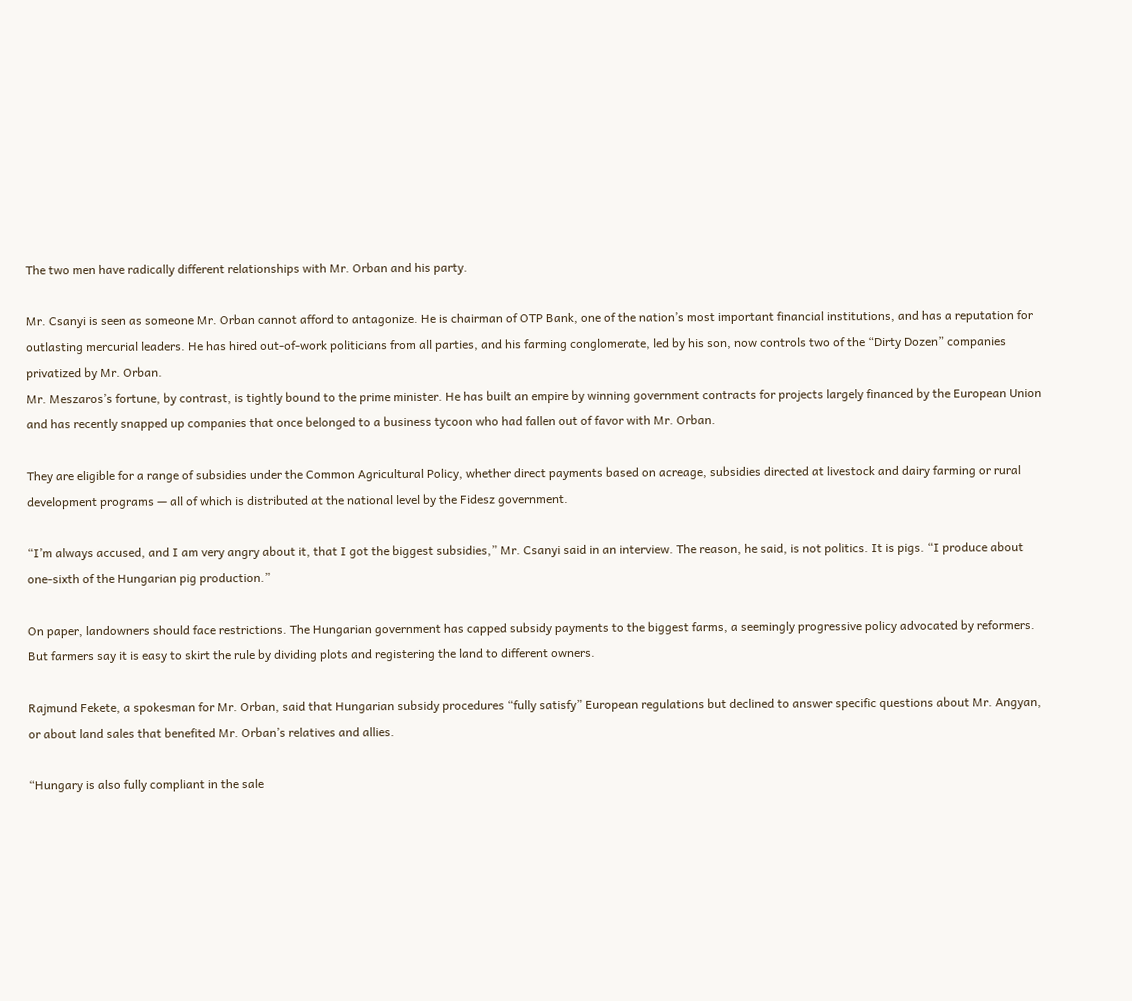The two men have radically different relationships with Mr. Orban and his party.

Mr. Csanyi is seen as someone Mr. Orban cannot afford to antagonize. He is chairman of OTP Bank, one of the nation’s most important financial institutions, and has a reputation for outlasting mercurial leaders. He has hired out-of-work politicians from all parties, and his farming conglomerate, led by his son, now controls two of the “Dirty Dozen” companies privatized by Mr. Orban.
Mr. Meszaros’s fortune, by contrast, is tightly bound to the prime minister. He has built an empire by winning government contracts for projects largely financed by the European Union and has recently snapped up companies that once belonged to a business tycoon who had fallen out of favor with Mr. Orban.

They are eligible for a range of subsidies under the Common Agricultural Policy, whether direct payments based on acreage, subsidies directed at livestock and dairy farming or rural development programs — all of which is distributed at the national level by the Fidesz government.

“I’m always accused, and I am very angry about it, that I got the biggest subsidies,” Mr. Csanyi said in an interview. The reason, he said, is not politics. It is pigs. “I produce about one-sixth of the Hungarian pig production.”

On paper, landowners should face restrictions. The Hungarian government has capped subsidy payments to the biggest farms, a seemingly progressive policy advocated by reformers. But farmers say it is easy to skirt the rule by dividing plots and registering the land to different owners.

Rajmund Fekete, a spokesman for Mr. Orban, said that Hungarian subsidy procedures “fully satisfy” European regulations but declined to answer specific questions about Mr. Angyan, or about land sales that benefited Mr. Orban’s relatives and allies.

“Hungary is also fully compliant in the sale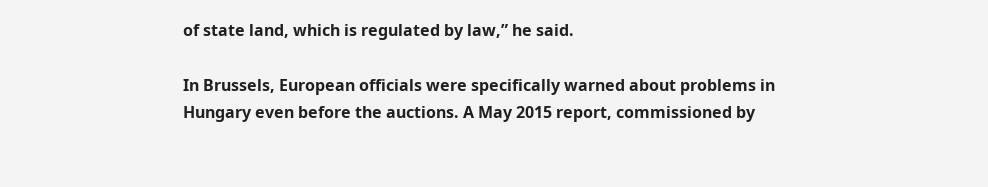of state land, which is regulated by law,” he said.

In Brussels, European officials were specifically warned about problems in Hungary even before the auctions. A May 2015 report, commissioned by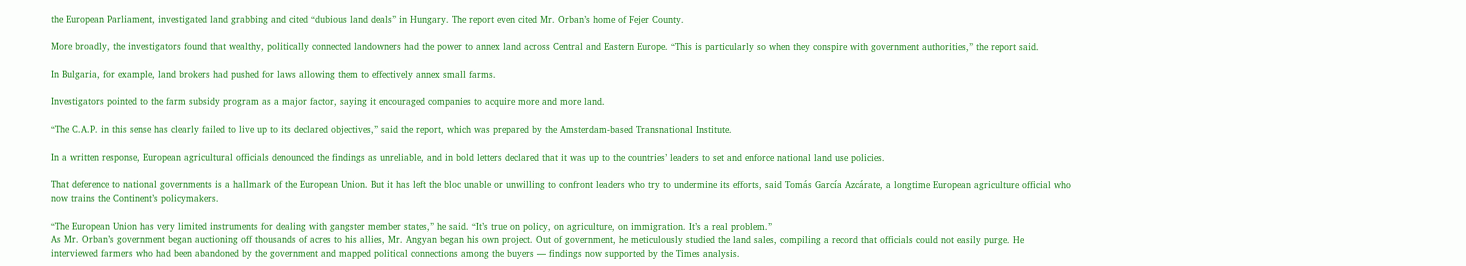the European Parliament, investigated land grabbing and cited “dubious land deals” in Hungary. The report even cited Mr. Orban’s home of Fejer County.

More broadly, the investigators found that wealthy, politically connected landowners had the power to annex land across Central and Eastern Europe. “This is particularly so when they conspire with government authorities,” the report said.

In Bulgaria, for example, land brokers had pushed for laws allowing them to effectively annex small farms.

Investigators pointed to the farm subsidy program as a major factor, saying it encouraged companies to acquire more and more land.

“The C.A.P. in this sense has clearly failed to live up to its declared objectives,” said the report, which was prepared by the Amsterdam-based Transnational Institute.

In a written response, European agricultural officials denounced the findings as unreliable, and in bold letters declared that it was up to the countries’ leaders to set and enforce national land use policies.

That deference to national governments is a hallmark of the European Union. But it has left the bloc unable or unwilling to confront leaders who try to undermine its efforts, said Tomás García Azcárate, a longtime European agriculture official who now trains the Continent’s policymakers.

“The European Union has very limited instruments for dealing with gangster member states,” he said. “It’s true on policy, on agriculture, on immigration. It’s a real problem.”
As Mr. Orban’s government began auctioning off thousands of acres to his allies, Mr. Angyan began his own project. Out of government, he meticulously studied the land sales, compiling a record that officials could not easily purge. He interviewed farmers who had been abandoned by the government and mapped political connections among the buyers — findings now supported by the Times analysis.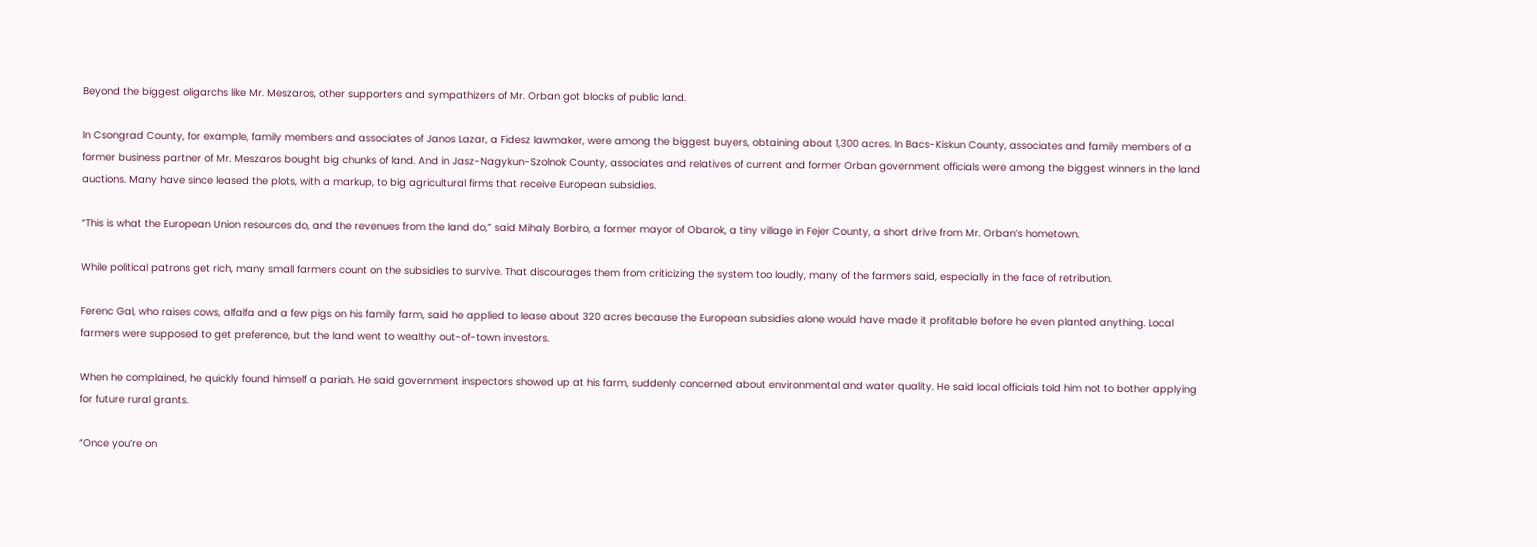Beyond the biggest oligarchs like Mr. Meszaros, other supporters and sympathizers of Mr. Orban got blocks of public land.

In Csongrad County, for example, family members and associates of Janos Lazar, a Fidesz lawmaker, were among the biggest buyers, obtaining about 1,300 acres. In Bacs-Kiskun County, associates and family members of a former business partner of Mr. Meszaros bought big chunks of land. And in Jasz-Nagykun-Szolnok County, associates and relatives of current and former Orban government officials were among the biggest winners in the land auctions. Many have since leased the plots, with a markup, to big agricultural firms that receive European subsidies.

“This is what the European Union resources do, and the revenues from the land do,” said Mihaly Borbiro, a former mayor of Obarok, a tiny village in Fejer County, a short drive from Mr. Orban’s hometown.

While political patrons get rich, many small farmers count on the subsidies to survive. That discourages them from criticizing the system too loudly, many of the farmers said, especially in the face of retribution.

Ferenc Gal, who raises cows, alfalfa and a few pigs on his family farm, said he applied to lease about 320 acres because the European subsidies alone would have made it profitable before he even planted anything. Local farmers were supposed to get preference, but the land went to wealthy out-of-town investors.

When he complained, he quickly found himself a pariah. He said government inspectors showed up at his farm, suddenly concerned about environmental and water quality. He said local officials told him not to bother applying for future rural grants.

“Once you’re on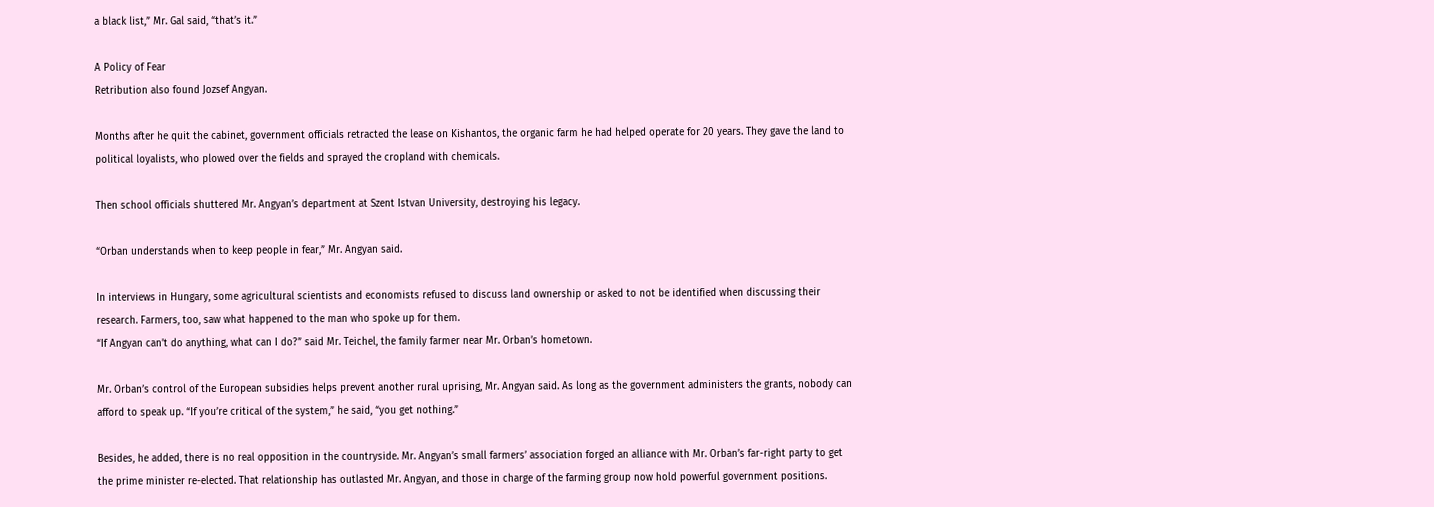a black list,” Mr. Gal said, “that’s it.”

A Policy of Fear
Retribution also found Jozsef Angyan.

Months after he quit the cabinet, government officials retracted the lease on Kishantos, the organic farm he had helped operate for 20 years. They gave the land to political loyalists, who plowed over the fields and sprayed the cropland with chemicals.

Then school officials shuttered Mr. Angyan’s department at Szent Istvan University, destroying his legacy.

“Orban understands when to keep people in fear,” Mr. Angyan said.

In interviews in Hungary, some agricultural scientists and economists refused to discuss land ownership or asked to not be identified when discussing their research. Farmers, too, saw what happened to the man who spoke up for them.
“If Angyan can’t do anything, what can I do?” said Mr. Teichel, the family farmer near Mr. Orban’s hometown.

Mr. Orban’s control of the European subsidies helps prevent another rural uprising, Mr. Angyan said. As long as the government administers the grants, nobody can afford to speak up. “If you’re critical of the system,” he said, “you get nothing.”

Besides, he added, there is no real opposition in the countryside. Mr. Angyan’s small farmers’ association forged an alliance with Mr. Orban’s far-right party to get the prime minister re-elected. That relationship has outlasted Mr. Angyan, and those in charge of the farming group now hold powerful government positions.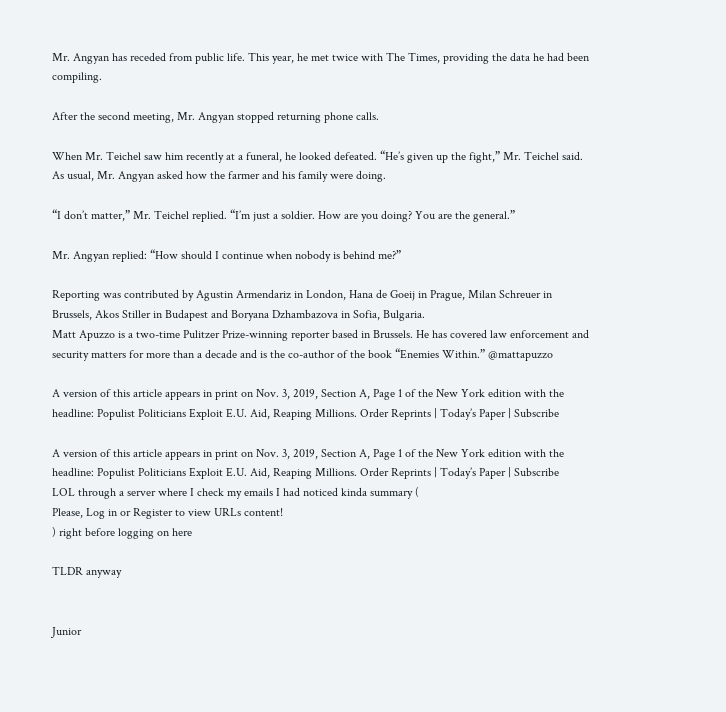Mr. Angyan has receded from public life. This year, he met twice with The Times, providing the data he had been compiling.

After the second meeting, Mr. Angyan stopped returning phone calls.

When Mr. Teichel saw him recently at a funeral, he looked defeated. “He’s given up the fight,” Mr. Teichel said. As usual, Mr. Angyan asked how the farmer and his family were doing.

“I don’t matter,” Mr. Teichel replied. “I’m just a soldier. How are you doing? You are the general.”

Mr. Angyan replied: “How should I continue when nobody is behind me?”

Reporting was contributed by Agustin Armendariz in London, Hana de Goeij in Prague, Milan Schreuer in Brussels, Akos Stiller in Budapest and Boryana Dzhambazova in Sofia, Bulgaria.
Matt Apuzzo is a two-time Pulitzer Prize-winning reporter based in Brussels. He has covered law enforcement and security matters for more than a decade and is the co-author of the book “Enemies Within.” @mattapuzzo

A version of this article appears in print on Nov. 3, 2019, Section A, Page 1 of the New York edition with the headline: Populist Politicians Exploit E.U. Aid, Reaping Millions. Order Reprints | Today’s Paper | Subscribe

A version of this article appears in print on Nov. 3, 2019, Section A, Page 1 of the New York edition with the headline: Populist Politicians Exploit E.U. Aid, Reaping Millions. Order Reprints | Today’s Paper | Subscribe
LOL through a server where I check my emails I had noticed kinda summary (
Please, Log in or Register to view URLs content!
) right before logging on here

TLDR anyway


Junior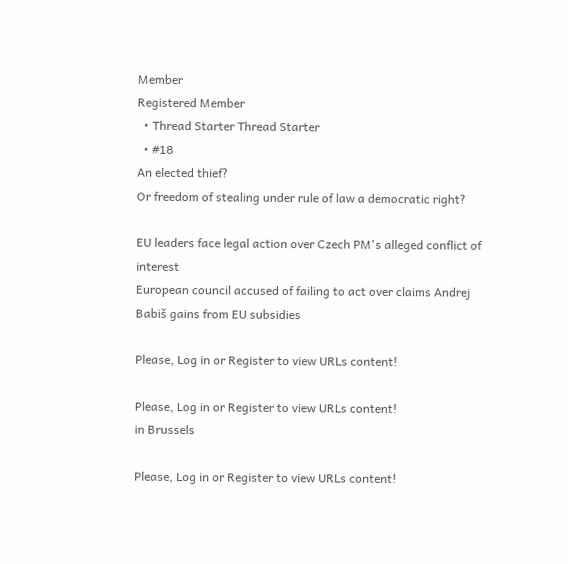Member
Registered Member
  • Thread Starter Thread Starter
  • #18
An elected thief?
Or freedom of stealing under rule of law a democratic right?

EU leaders face legal action over Czech PM's alleged conflict of interest
European council accused of failing to act over claims Andrej Babiš gains from EU subsidies

Please, Log in or Register to view URLs content!

Please, Log in or Register to view URLs content!
in Brussels

Please, Log in or Register to view URLs content!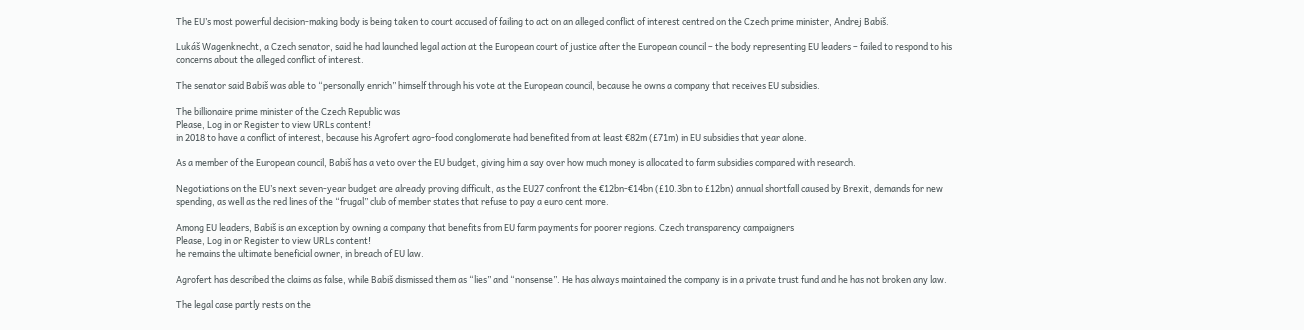The EU’s most powerful decision-making body is being taken to court accused of failing to act on an alleged conflict of interest centred on the Czech prime minister, Andrej Babiš.

Lukáš Wagenknecht, a Czech senator, said he had launched legal action at the European court of justice after the European council – the body representing EU leaders – failed to respond to his concerns about the alleged conflict of interest.

The senator said Babiš was able to “personally enrich” himself through his vote at the European council, because he owns a company that receives EU subsidies.

The billionaire prime minister of the Czech Republic was
Please, Log in or Register to view URLs content!
in 2018 to have a conflict of interest, because his Agrofert agro-food conglomerate had benefited from at least €82m (£71m) in EU subsidies that year alone.

As a member of the European council, Babiš has a veto over the EU budget, giving him a say over how much money is allocated to farm subsidies compared with research.

Negotiations on the EU’s next seven-year budget are already proving difficult, as the EU27 confront the €12bn-€14bn (£10.3bn to £12bn) annual shortfall caused by Brexit, demands for new spending, as well as the red lines of the “frugal” club of member states that refuse to pay a euro cent more.

Among EU leaders, Babiš is an exception by owning a company that benefits from EU farm payments for poorer regions. Czech transparency campaigners
Please, Log in or Register to view URLs content!
he remains the ultimate beneficial owner, in breach of EU law.

Agrofert has described the claims as false, while Babiš dismissed them as “lies” and “nonsense”. He has always maintained the company is in a private trust fund and he has not broken any law.

The legal case partly rests on the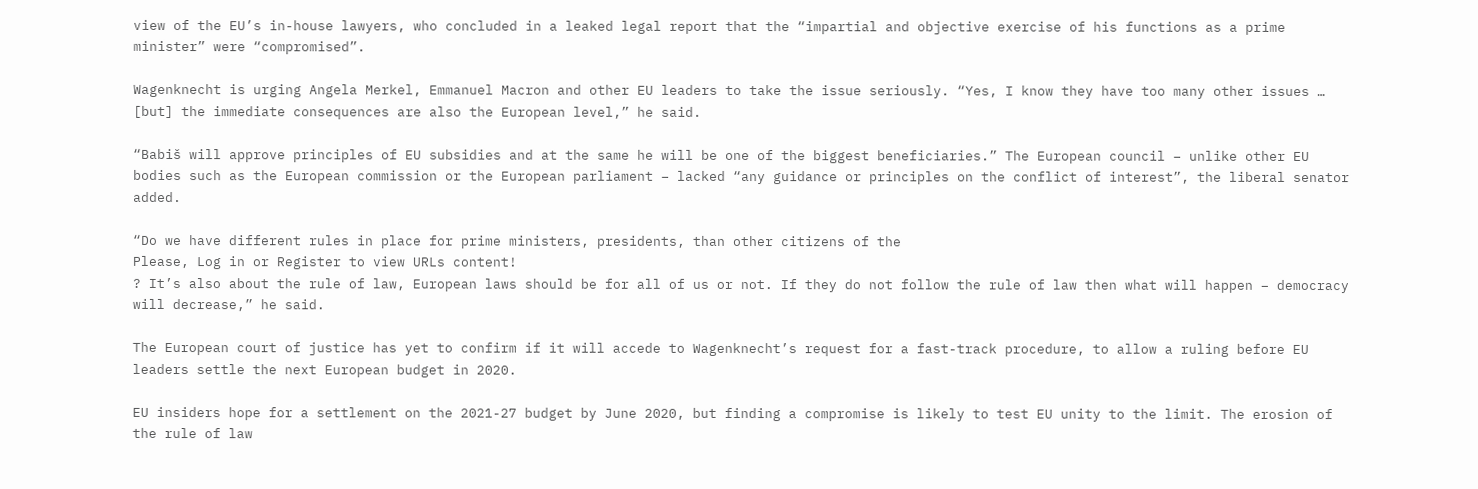view of the EU’s in-house lawyers, who concluded in a leaked legal report that the “impartial and objective exercise of his functions as a prime minister” were “compromised”.

Wagenknecht is urging Angela Merkel, Emmanuel Macron and other EU leaders to take the issue seriously. “Yes, I know they have too many other issues … [but] the immediate consequences are also the European level,” he said.

“Babiš will approve principles of EU subsidies and at the same he will be one of the biggest beneficiaries.” The European council – unlike other EU bodies such as the European commission or the European parliament – lacked “any guidance or principles on the conflict of interest”, the liberal senator added.

“Do we have different rules in place for prime ministers, presidents, than other citizens of the
Please, Log in or Register to view URLs content!
? It’s also about the rule of law, European laws should be for all of us or not. If they do not follow the rule of law then what will happen – democracy will decrease,” he said.

The European court of justice has yet to confirm if it will accede to Wagenknecht’s request for a fast-track procedure, to allow a ruling before EU leaders settle the next European budget in 2020.

EU insiders hope for a settlement on the 2021-27 budget by June 2020, but finding a compromise is likely to test EU unity to the limit. The erosion of the rule of law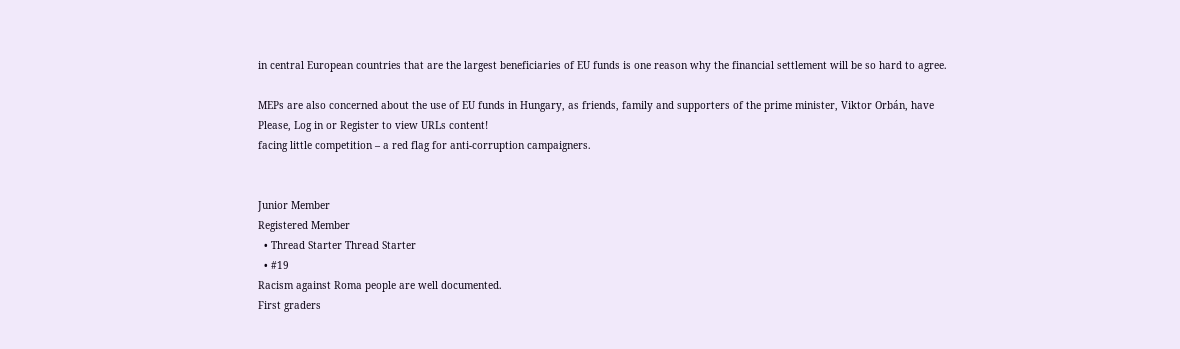in central European countries that are the largest beneficiaries of EU funds is one reason why the financial settlement will be so hard to agree.

MEPs are also concerned about the use of EU funds in Hungary, as friends, family and supporters of the prime minister, Viktor Orbán, have
Please, Log in or Register to view URLs content!
facing little competition – a red flag for anti-corruption campaigners.


Junior Member
Registered Member
  • Thread Starter Thread Starter
  • #19
Racism against Roma people are well documented.
First graders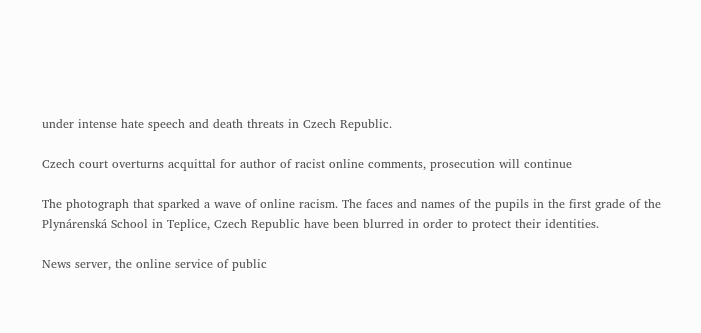under intense hate speech and death threats in Czech Republic.

Czech court overturns acquittal for author of racist online comments, prosecution will continue

The photograph that sparked a wave of online racism. The faces and names of the pupils in the first grade of the Plynárenská School in Teplice, Czech Republic have been blurred in order to protect their identities.

News server, the online service of public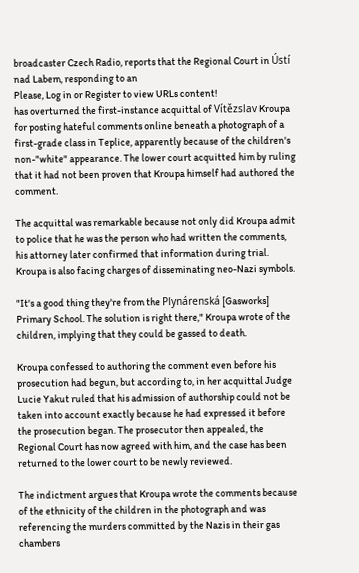broadcaster Czech Radio, reports that the Regional Court in Ústí nad Labem, responding to an
Please, Log in or Register to view URLs content!
has overturned the first-instance acquittal of Vítězslav Kroupa for posting hateful comments online beneath a photograph of a first-grade class in Teplice, apparently because of the children's non-"white" appearance. The lower court acquitted him by ruling that it had not been proven that Kroupa himself had authored the comment.

The acquittal was remarkable because not only did Kroupa admit to police that he was the person who had written the comments, his attorney later confirmed that information during trial. Kroupa is also facing charges of disseminating neo-Nazi symbols.

"It's a good thing they're from the Plynárenská [Gasworks] Primary School. The solution is right there," Kroupa wrote of the children, implying that they could be gassed to death.

Kroupa confessed to authoring the comment even before his prosecution had begun, but according to, in her acquittal Judge Lucie Yakut ruled that his admission of authorship could not be taken into account exactly because he had expressed it before the prosecution began. The prosecutor then appealed, the Regional Court has now agreed with him, and the case has been returned to the lower court to be newly reviewed.

The indictment argues that Kroupa wrote the comments because of the ethnicity of the children in the photograph and was referencing the murders committed by the Nazis in their gas chambers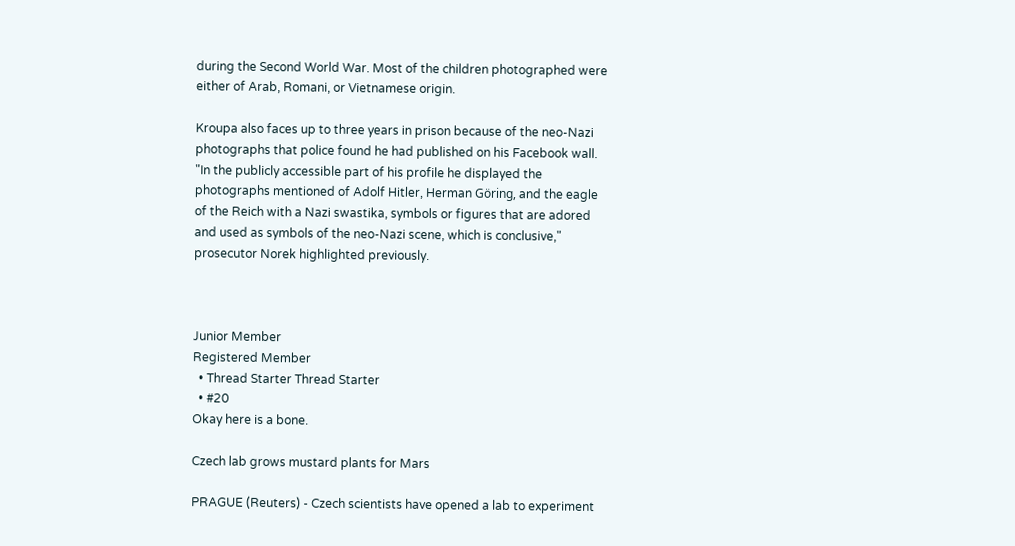during the Second World War. Most of the children photographed were either of Arab, Romani, or Vietnamese origin.

Kroupa also faces up to three years in prison because of the neo-Nazi photographs that police found he had published on his Facebook wall. "In the publicly accessible part of his profile he displayed the photographs mentioned of Adolf Hitler, Herman Göring, and the eagle of the Reich with a Nazi swastika, symbols or figures that are adored and used as symbols of the neo-Nazi scene, which is conclusive," prosecutor Norek highlighted previously.



Junior Member
Registered Member
  • Thread Starter Thread Starter
  • #20
Okay here is a bone.

Czech lab grows mustard plants for Mars

PRAGUE (Reuters) - Czech scientists have opened a lab to experiment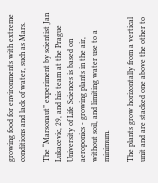growing food for environments with extreme conditions and lack of water, such as Mars.

The “Marsonaut” experiment by scientist Jan Lukacevic, 29, and his team at the Prague University of Life Sciences is based on aeroponics - growing plants in the air, without soil, and limiting water use to a minimum.

The plants grow horizontally from a vertical unit and are stacked one above the other to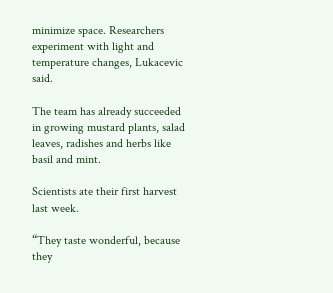minimize space. Researchers experiment with light and temperature changes, Lukacevic said.

The team has already succeeded in growing mustard plants, salad leaves, radishes and herbs like basil and mint.

Scientists ate their first harvest last week.

“They taste wonderful, because they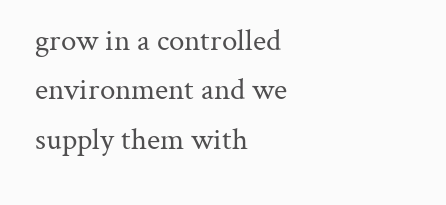grow in a controlled environment and we supply them with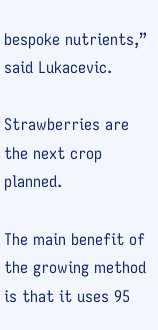bespoke nutrients,” said Lukacevic.

Strawberries are the next crop planned.

The main benefit of the growing method is that it uses 95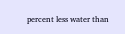percent less water than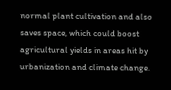normal plant cultivation and also saves space, which could boost agricultural yields in areas hit by urbanization and climate change.